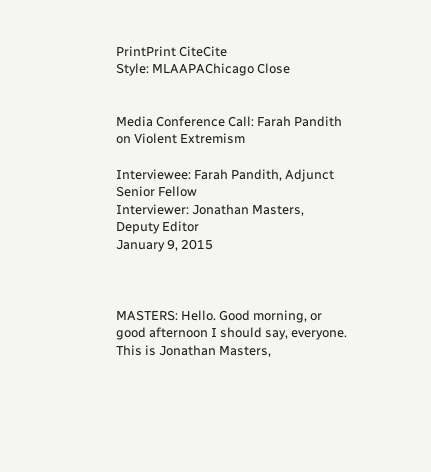PrintPrint CiteCite
Style: MLAAPAChicago Close


Media Conference Call: Farah Pandith on Violent Extremism

Interviewee: Farah Pandith, Adjunct Senior Fellow
Interviewer: Jonathan Masters, Deputy Editor
January 9, 2015



MASTERS: Hello. Good morning, or good afternoon I should say, everyone. This is Jonathan Masters,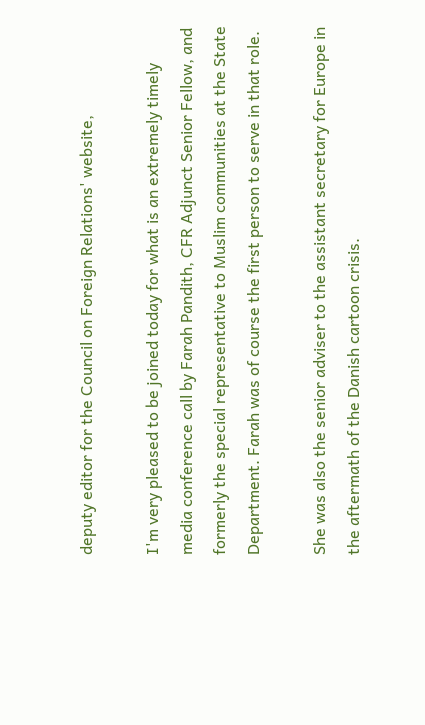deputy editor for the Council on Foreign Relations' website,

I'm very pleased to be joined today for what is an extremely timely media conference call by Farah Pandith, CFR Adjunct Senior Fellow, and formerly the special representative to Muslim communities at the State Department. Farah was of course the first person to serve in that role.

She was also the senior adviser to the assistant secretary for Europe in the aftermath of the Danish cartoon crisis.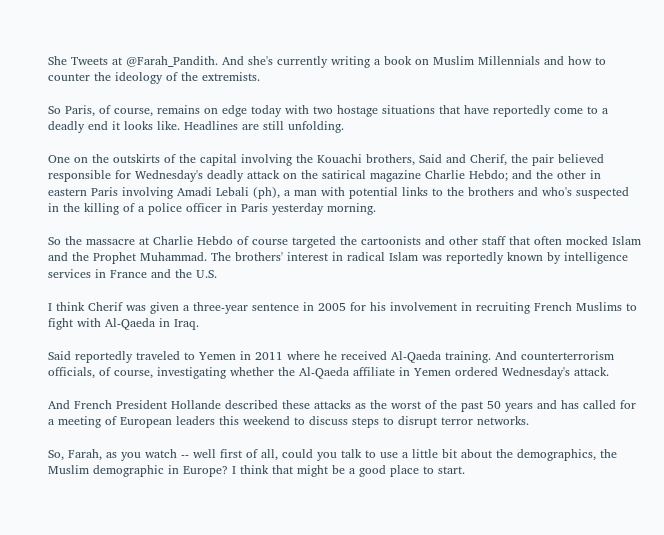She Tweets at @Farah_Pandith. And she's currently writing a book on Muslim Millennials and how to counter the ideology of the extremists.

So Paris, of course, remains on edge today with two hostage situations that have reportedly come to a deadly end it looks like. Headlines are still unfolding.

One on the outskirts of the capital involving the Kouachi brothers, Said and Cherif, the pair believed responsible for Wednesday's deadly attack on the satirical magazine Charlie Hebdo; and the other in eastern Paris involving Amadi Lebali (ph), a man with potential links to the brothers and who's suspected in the killing of a police officer in Paris yesterday morning.

So the massacre at Charlie Hebdo of course targeted the cartoonists and other staff that often mocked Islam and the Prophet Muhammad. The brothers' interest in radical Islam was reportedly known by intelligence services in France and the U.S.

I think Cherif was given a three-year sentence in 2005 for his involvement in recruiting French Muslims to fight with Al-Qaeda in Iraq.

Said reportedly traveled to Yemen in 2011 where he received Al-Qaeda training. And counterterrorism officials, of course, investigating whether the Al-Qaeda affiliate in Yemen ordered Wednesday's attack.

And French President Hollande described these attacks as the worst of the past 50 years and has called for a meeting of European leaders this weekend to discuss steps to disrupt terror networks.

So, Farah, as you watch -- well first of all, could you talk to use a little bit about the demographics, the Muslim demographic in Europe? I think that might be a good place to start.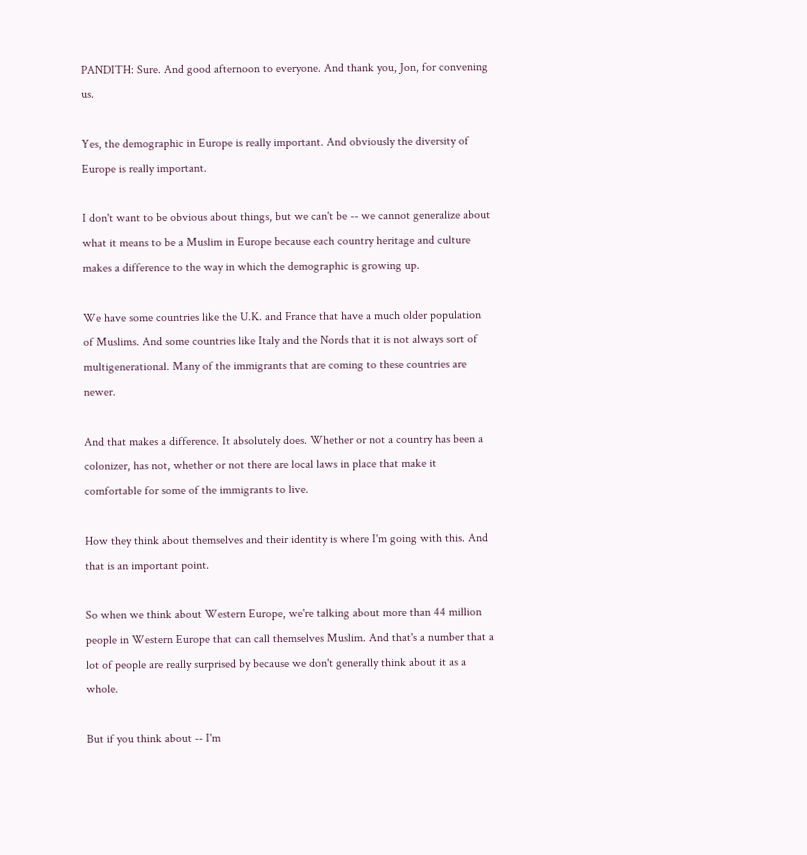PANDITH: Sure. And good afternoon to everyone. And thank you, Jon, for convening us.

Yes, the demographic in Europe is really important. And obviously the diversity of Europe is really important.

I don't want to be obvious about things, but we can't be -- we cannot generalize about what it means to be a Muslim in Europe because each country heritage and culture makes a difference to the way in which the demographic is growing up.

We have some countries like the U.K. and France that have a much older population of Muslims. And some countries like Italy and the Nords that it is not always sort of multigenerational. Many of the immigrants that are coming to these countries are newer.

And that makes a difference. It absolutely does. Whether or not a country has been a colonizer, has not, whether or not there are local laws in place that make it comfortable for some of the immigrants to live.

How they think about themselves and their identity is where I'm going with this. And that is an important point.

So when we think about Western Europe, we're talking about more than 44 million people in Western Europe that can call themselves Muslim. And that's a number that a lot of people are really surprised by because we don't generally think about it as a whole.

But if you think about -- I'm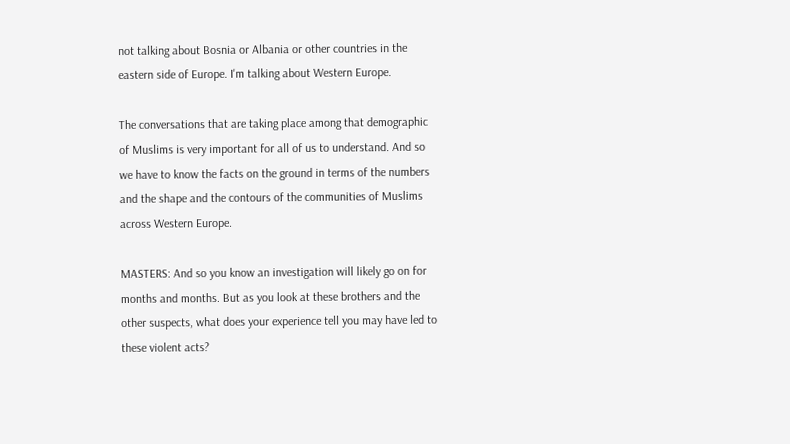not talking about Bosnia or Albania or other countries in the eastern side of Europe. I'm talking about Western Europe.

The conversations that are taking place among that demographic of Muslims is very important for all of us to understand. And so we have to know the facts on the ground in terms of the numbers and the shape and the contours of the communities of Muslims across Western Europe.

MASTERS: And so you know an investigation will likely go on for months and months. But as you look at these brothers and the other suspects, what does your experience tell you may have led to these violent acts?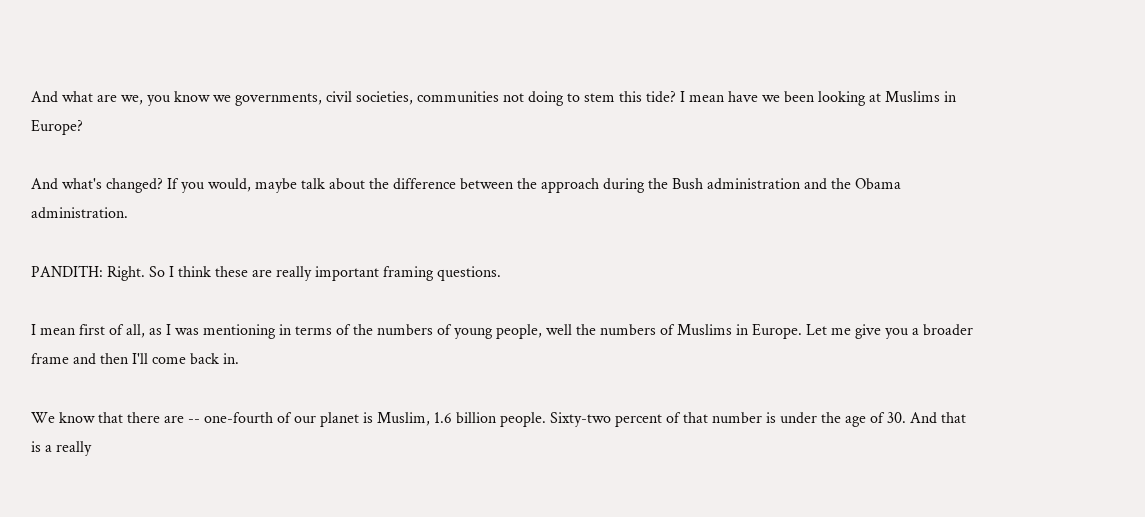And what are we, you know we governments, civil societies, communities not doing to stem this tide? I mean have we been looking at Muslims in Europe?

And what's changed? If you would, maybe talk about the difference between the approach during the Bush administration and the Obama administration.

PANDITH: Right. So I think these are really important framing questions.

I mean first of all, as I was mentioning in terms of the numbers of young people, well the numbers of Muslims in Europe. Let me give you a broader frame and then I'll come back in.

We know that there are -- one-fourth of our planet is Muslim, 1.6 billion people. Sixty-two percent of that number is under the age of 30. And that is a really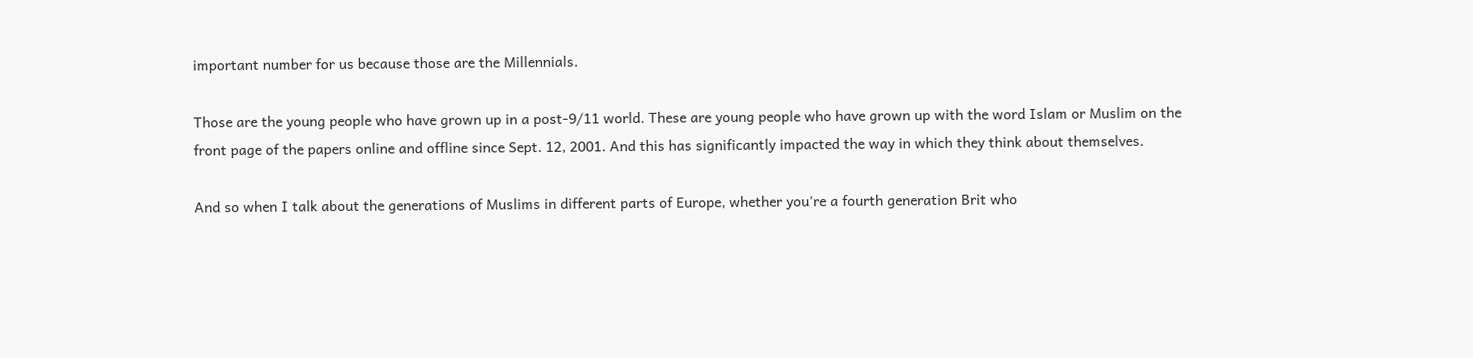important number for us because those are the Millennials.

Those are the young people who have grown up in a post-9/11 world. These are young people who have grown up with the word Islam or Muslim on the front page of the papers online and offline since Sept. 12, 2001. And this has significantly impacted the way in which they think about themselves.

And so when I talk about the generations of Muslims in different parts of Europe, whether you're a fourth generation Brit who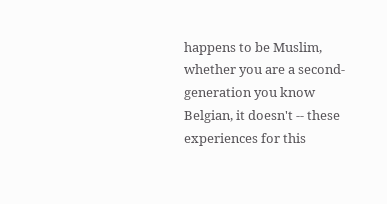happens to be Muslim, whether you are a second-generation you know Belgian, it doesn't -- these experiences for this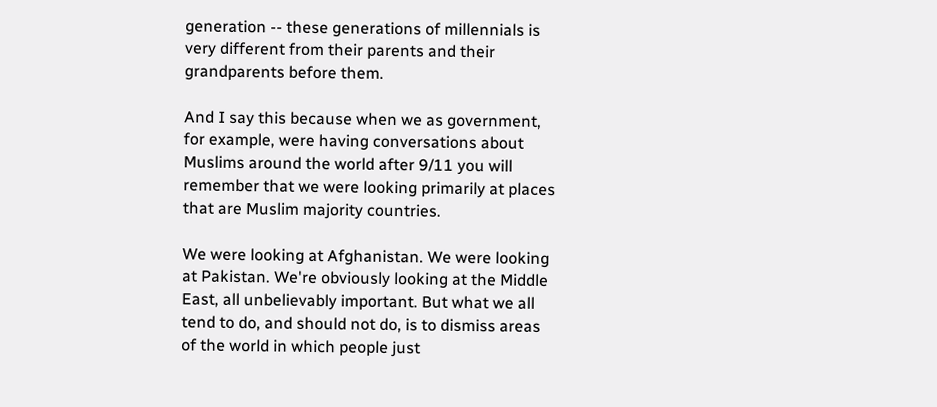generation -- these generations of millennials is very different from their parents and their grandparents before them.

And I say this because when we as government, for example, were having conversations about Muslims around the world after 9/11 you will remember that we were looking primarily at places that are Muslim majority countries.

We were looking at Afghanistan. We were looking at Pakistan. We're obviously looking at the Middle East, all unbelievably important. But what we all tend to do, and should not do, is to dismiss areas of the world in which people just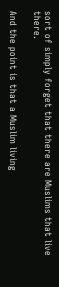sort of simply forget that there are Muslims that live there.

And the point is that a Muslim living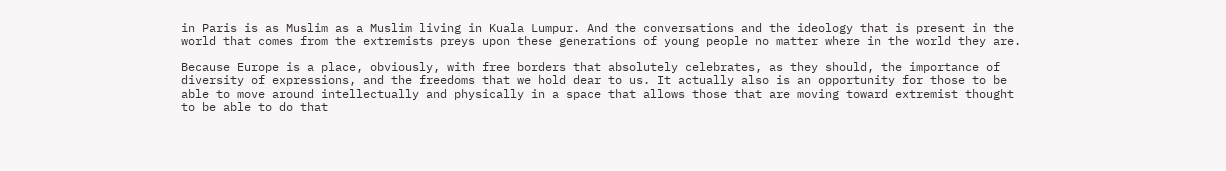in Paris is as Muslim as a Muslim living in Kuala Lumpur. And the conversations and the ideology that is present in the world that comes from the extremists preys upon these generations of young people no matter where in the world they are.

Because Europe is a place, obviously, with free borders that absolutely celebrates, as they should, the importance of diversity of expressions, and the freedoms that we hold dear to us. It actually also is an opportunity for those to be able to move around intellectually and physically in a space that allows those that are moving toward extremist thought to be able to do that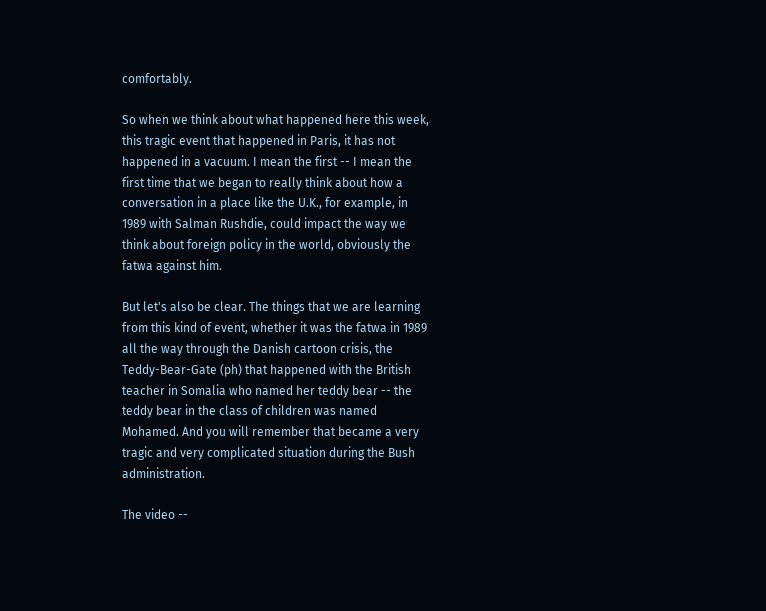comfortably.

So when we think about what happened here this week, this tragic event that happened in Paris, it has not happened in a vacuum. I mean the first -- I mean the first time that we began to really think about how a conversation in a place like the U.K., for example, in 1989 with Salman Rushdie, could impact the way we think about foreign policy in the world, obviously the fatwa against him.

But let's also be clear. The things that we are learning from this kind of event, whether it was the fatwa in 1989 all the way through the Danish cartoon crisis, the Teddy-Bear-Gate (ph) that happened with the British teacher in Somalia who named her teddy bear -- the teddy bear in the class of children was named Mohamed. And you will remember that became a very tragic and very complicated situation during the Bush administration.

The video --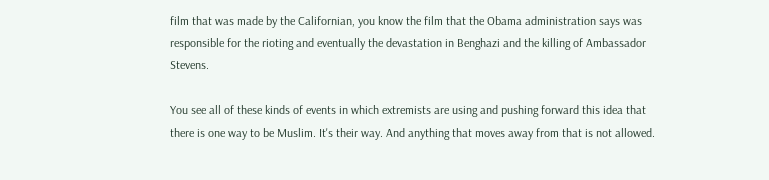film that was made by the Californian, you know the film that the Obama administration says was responsible for the rioting and eventually the devastation in Benghazi and the killing of Ambassador Stevens.

You see all of these kinds of events in which extremists are using and pushing forward this idea that there is one way to be Muslim. It's their way. And anything that moves away from that is not allowed.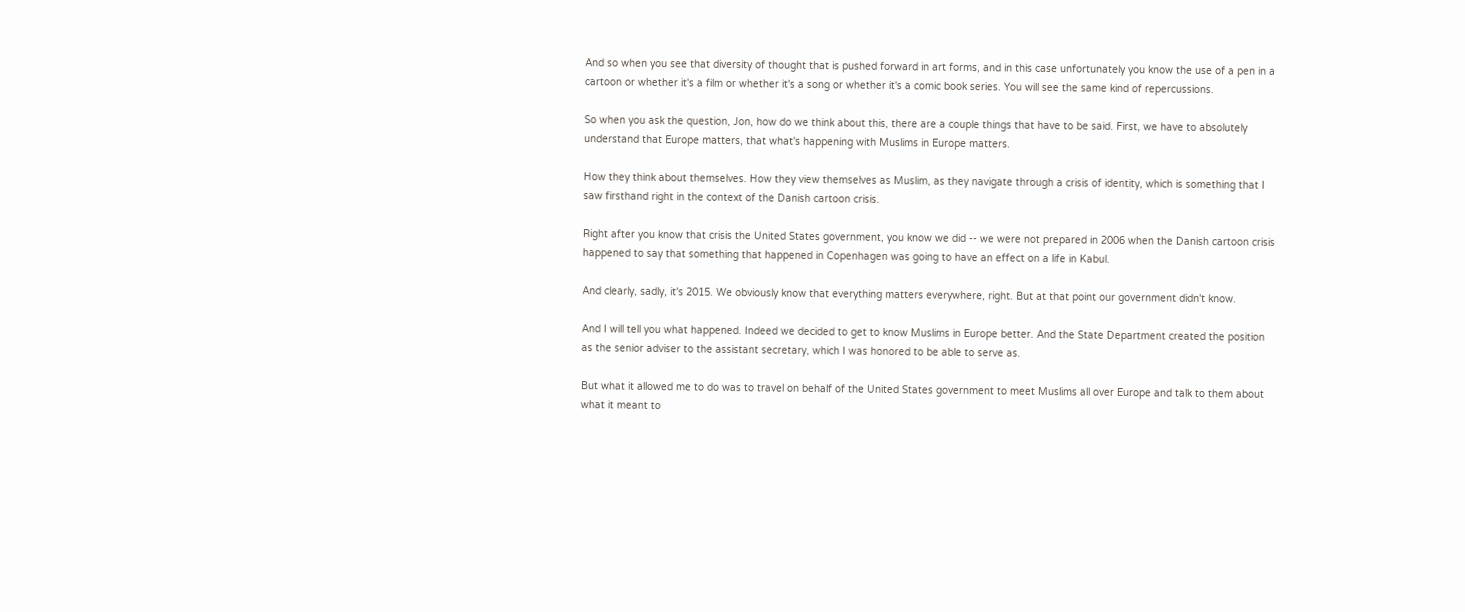And so when you see that diversity of thought that is pushed forward in art forms, and in this case unfortunately you know the use of a pen in a cartoon or whether it's a film or whether it's a song or whether it's a comic book series. You will see the same kind of repercussions.

So when you ask the question, Jon, how do we think about this, there are a couple things that have to be said. First, we have to absolutely understand that Europe matters, that what's happening with Muslims in Europe matters.

How they think about themselves. How they view themselves as Muslim, as they navigate through a crisis of identity, which is something that I saw firsthand right in the context of the Danish cartoon crisis.

Right after you know that crisis the United States government, you know we did -- we were not prepared in 2006 when the Danish cartoon crisis happened to say that something that happened in Copenhagen was going to have an effect on a life in Kabul.

And clearly, sadly, it's 2015. We obviously know that everything matters everywhere, right. But at that point our government didn't know.

And I will tell you what happened. Indeed we decided to get to know Muslims in Europe better. And the State Department created the position as the senior adviser to the assistant secretary, which I was honored to be able to serve as.

But what it allowed me to do was to travel on behalf of the United States government to meet Muslims all over Europe and talk to them about what it meant to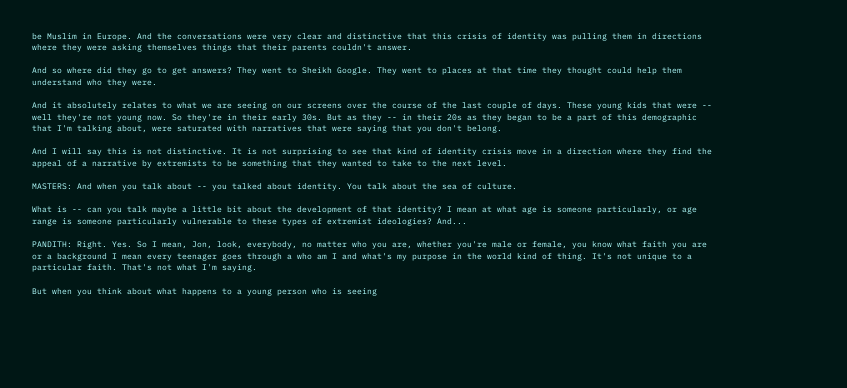be Muslim in Europe. And the conversations were very clear and distinctive that this crisis of identity was pulling them in directions where they were asking themselves things that their parents couldn't answer.

And so where did they go to get answers? They went to Sheikh Google. They went to places at that time they thought could help them understand who they were.

And it absolutely relates to what we are seeing on our screens over the course of the last couple of days. These young kids that were -- well they're not young now. So they're in their early 30s. But as they -- in their 20s as they began to be a part of this demographic that I'm talking about, were saturated with narratives that were saying that you don't belong.

And I will say this is not distinctive. It is not surprising to see that kind of identity crisis move in a direction where they find the appeal of a narrative by extremists to be something that they wanted to take to the next level.

MASTERS: And when you talk about -- you talked about identity. You talk about the sea of culture.

What is -- can you talk maybe a little bit about the development of that identity? I mean at what age is someone particularly, or age range is someone particularly vulnerable to these types of extremist ideologies? And...

PANDITH: Right. Yes. So I mean, Jon, look, everybody, no matter who you are, whether you're male or female, you know what faith you are or a background I mean every teenager goes through a who am I and what's my purpose in the world kind of thing. It's not unique to a particular faith. That's not what I'm saying.

But when you think about what happens to a young person who is seeing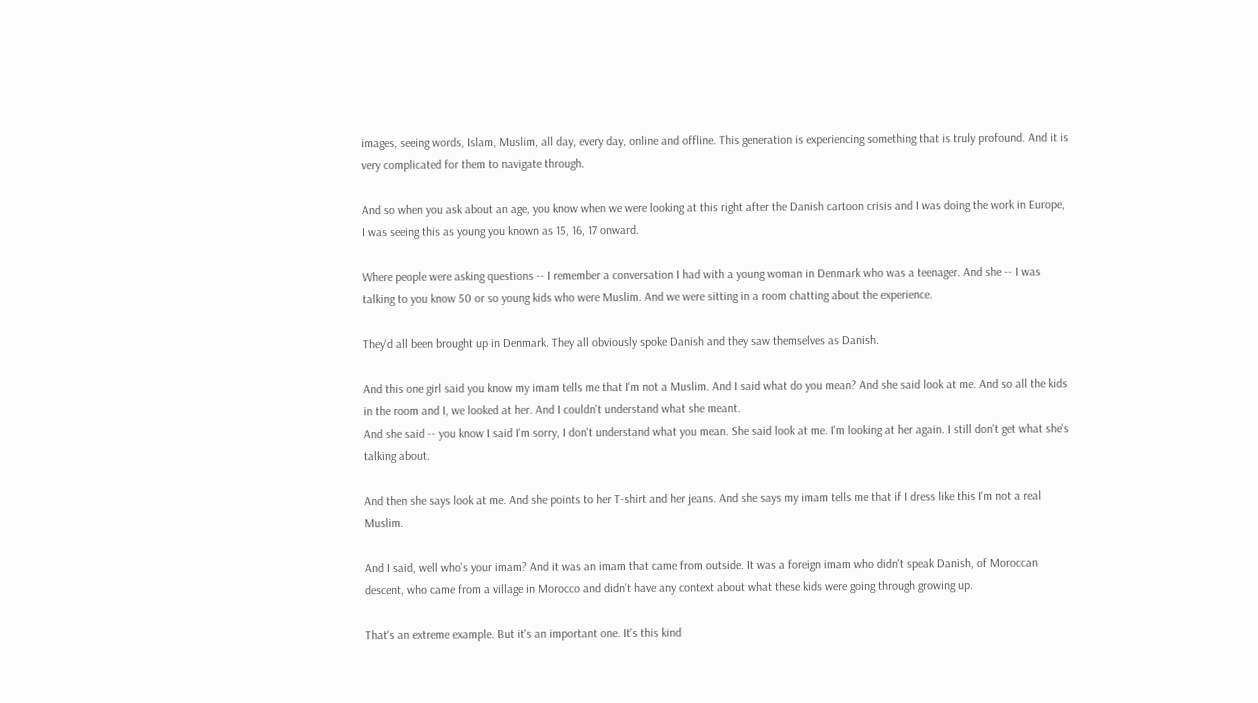images, seeing words, Islam, Muslim, all day, every day, online and offline. This generation is experiencing something that is truly profound. And it is very complicated for them to navigate through.

And so when you ask about an age, you know when we were looking at this right after the Danish cartoon crisis and I was doing the work in Europe, I was seeing this as young you known as 15, 16, 17 onward.

Where people were asking questions -- I remember a conversation I had with a young woman in Denmark who was a teenager. And she -- I was talking to you know 50 or so young kids who were Muslim. And we were sitting in a room chatting about the experience.

They'd all been brought up in Denmark. They all obviously spoke Danish and they saw themselves as Danish.

And this one girl said you know my imam tells me that I'm not a Muslim. And I said what do you mean? And she said look at me. And so all the kids in the room and I, we looked at her. And I couldn't understand what she meant.
And she said -- you know I said I'm sorry, I don't understand what you mean. She said look at me. I'm looking at her again. I still don't get what she's talking about.

And then she says look at me. And she points to her T-shirt and her jeans. And she says my imam tells me that if I dress like this I'm not a real Muslim.

And I said, well who's your imam? And it was an imam that came from outside. It was a foreign imam who didn't speak Danish, of Moroccan descent, who came from a village in Morocco and didn't have any context about what these kids were going through growing up.

That's an extreme example. But it's an important one. It's this kind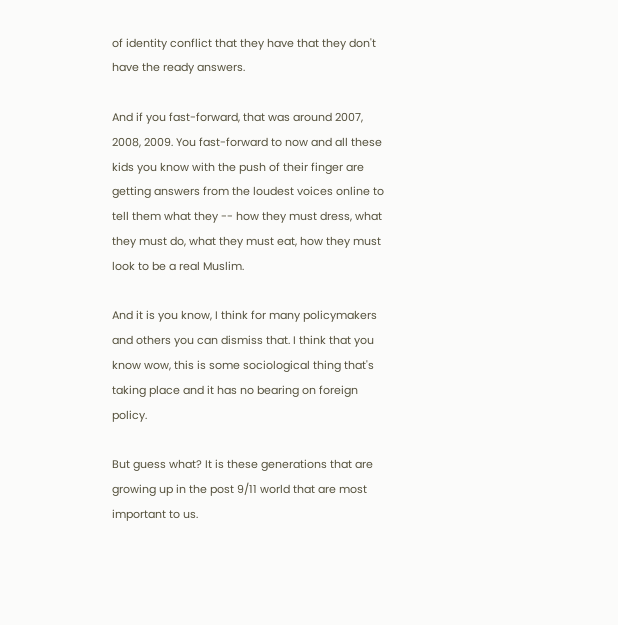of identity conflict that they have that they don't have the ready answers.

And if you fast-forward, that was around 2007, 2008, 2009. You fast-forward to now and all these kids you know with the push of their finger are getting answers from the loudest voices online to tell them what they -- how they must dress, what they must do, what they must eat, how they must look to be a real Muslim.

And it is you know, I think for many policymakers and others you can dismiss that. I think that you know wow, this is some sociological thing that's taking place and it has no bearing on foreign policy.

But guess what? It is these generations that are growing up in the post 9/11 world that are most important to us.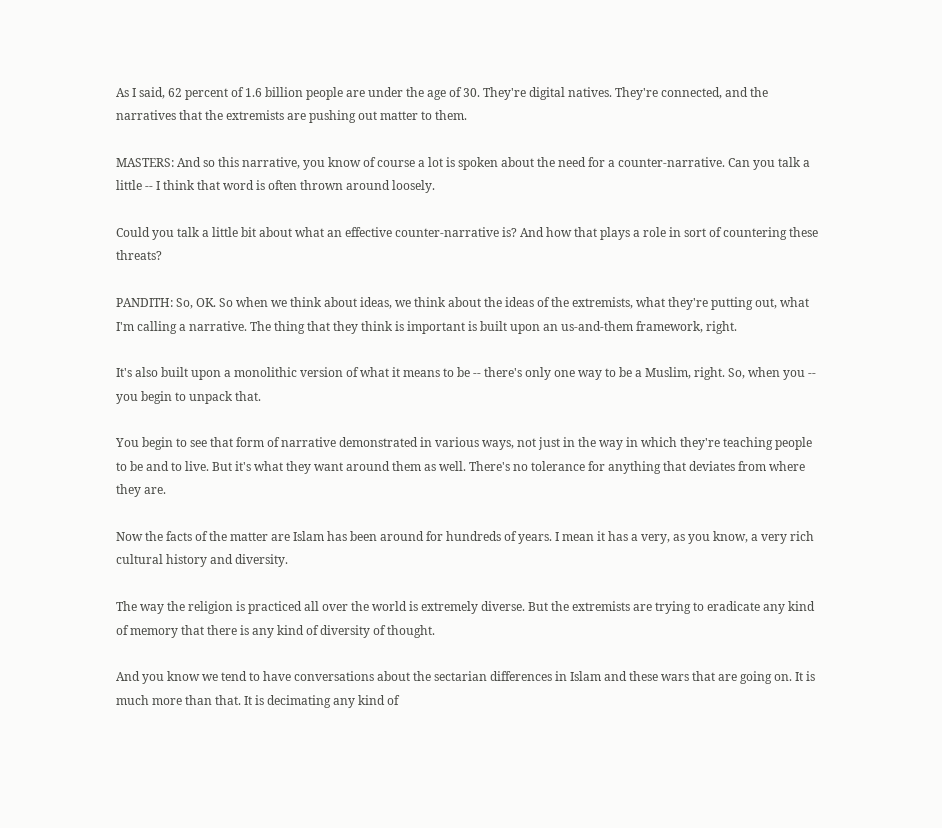As I said, 62 percent of 1.6 billion people are under the age of 30. They're digital natives. They're connected, and the narratives that the extremists are pushing out matter to them.

MASTERS: And so this narrative, you know of course a lot is spoken about the need for a counter-narrative. Can you talk a little -- I think that word is often thrown around loosely.

Could you talk a little bit about what an effective counter-narrative is? And how that plays a role in sort of countering these threats?

PANDITH: So, OK. So when we think about ideas, we think about the ideas of the extremists, what they're putting out, what I'm calling a narrative. The thing that they think is important is built upon an us-and-them framework, right.

It's also built upon a monolithic version of what it means to be -- there's only one way to be a Muslim, right. So, when you -- you begin to unpack that.

You begin to see that form of narrative demonstrated in various ways, not just in the way in which they're teaching people to be and to live. But it's what they want around them as well. There's no tolerance for anything that deviates from where they are.

Now the facts of the matter are Islam has been around for hundreds of years. I mean it has a very, as you know, a very rich cultural history and diversity.

The way the religion is practiced all over the world is extremely diverse. But the extremists are trying to eradicate any kind of memory that there is any kind of diversity of thought.

And you know we tend to have conversations about the sectarian differences in Islam and these wars that are going on. It is much more than that. It is decimating any kind of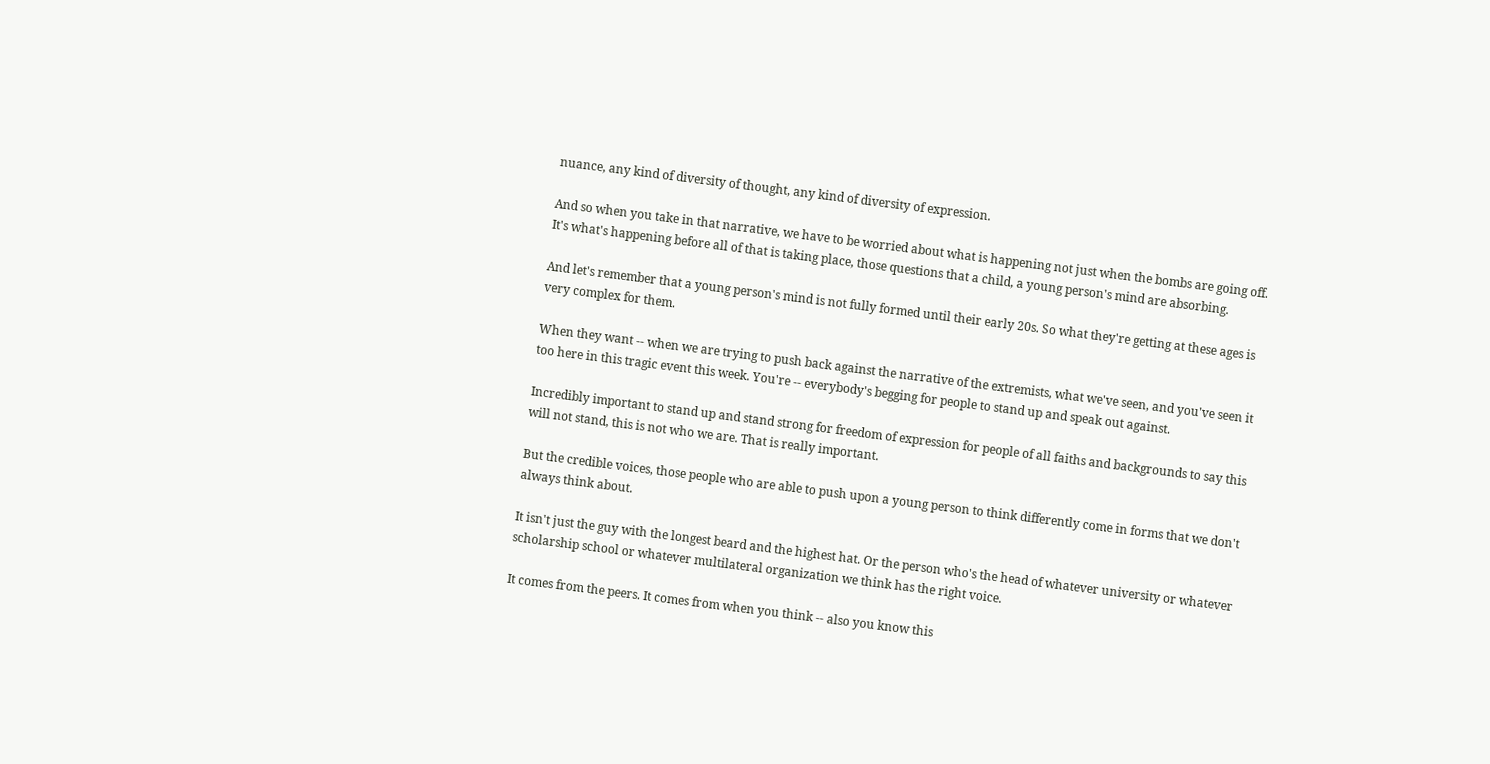nuance, any kind of diversity of thought, any kind of diversity of expression.

And so when you take in that narrative, we have to be worried about what is happening not just when the bombs are going off. It's what's happening before all of that is taking place, those questions that a child, a young person's mind are absorbing.

And let's remember that a young person's mind is not fully formed until their early 20s. So what they're getting at these ages is very complex for them.

When they want -- when we are trying to push back against the narrative of the extremists, what we've seen, and you've seen it too here in this tragic event this week. You're -- everybody's begging for people to stand up and speak out against.

Incredibly important to stand up and stand strong for freedom of expression for people of all faiths and backgrounds to say this will not stand, this is not who we are. That is really important.

But the credible voices, those people who are able to push upon a young person to think differently come in forms that we don't always think about.

It isn't just the guy with the longest beard and the highest hat. Or the person who's the head of whatever university or whatever scholarship school or whatever multilateral organization we think has the right voice.

It comes from the peers. It comes from when you think -- also you know this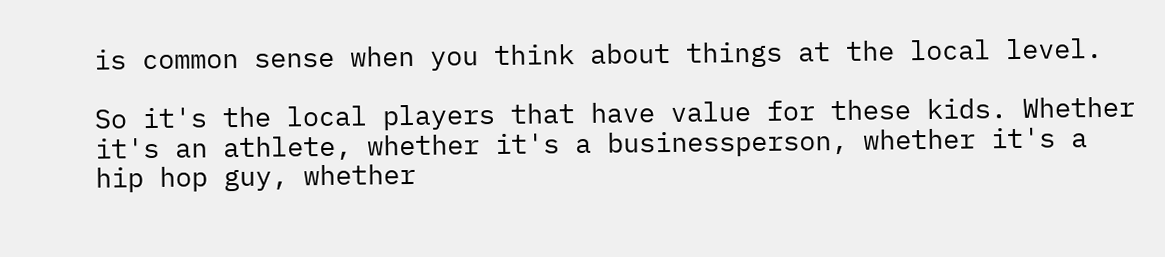is common sense when you think about things at the local level.

So it's the local players that have value for these kids. Whether it's an athlete, whether it's a businessperson, whether it's a hip hop guy, whether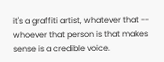it's a graffiti artist, whatever that -- whoever that person is that makes sense is a credible voice.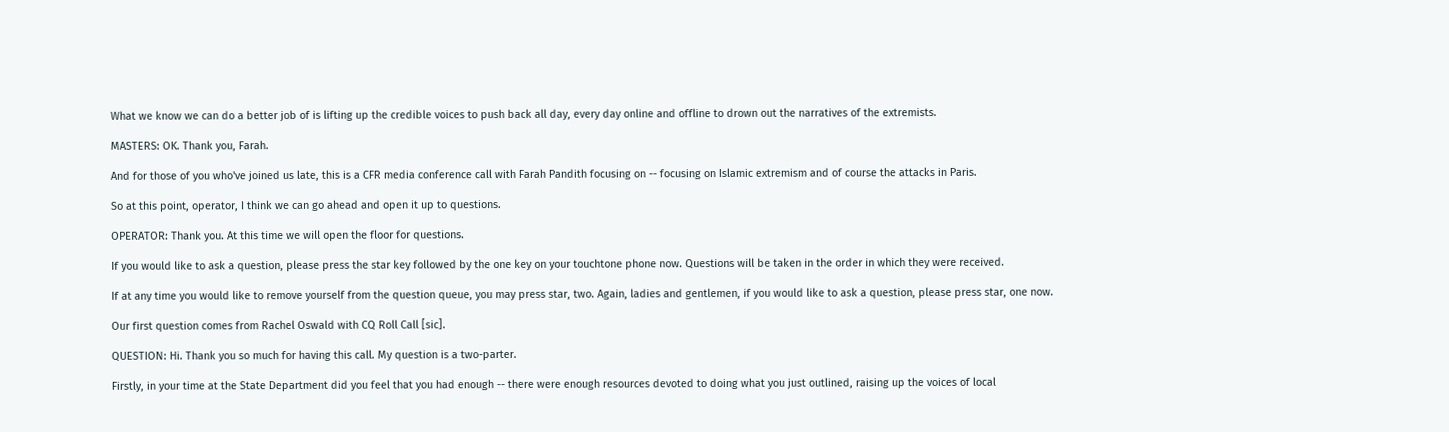What we know we can do a better job of is lifting up the credible voices to push back all day, every day online and offline to drown out the narratives of the extremists.

MASTERS: OK. Thank you, Farah.

And for those of you who've joined us late, this is a CFR media conference call with Farah Pandith focusing on -- focusing on Islamic extremism and of course the attacks in Paris.

So at this point, operator, I think we can go ahead and open it up to questions.

OPERATOR: Thank you. At this time we will open the floor for questions.

If you would like to ask a question, please press the star key followed by the one key on your touchtone phone now. Questions will be taken in the order in which they were received.

If at any time you would like to remove yourself from the question queue, you may press star, two. Again, ladies and gentlemen, if you would like to ask a question, please press star, one now.

Our first question comes from Rachel Oswald with CQ Roll Call [sic].

QUESTION: Hi. Thank you so much for having this call. My question is a two-parter.

Firstly, in your time at the State Department did you feel that you had enough -- there were enough resources devoted to doing what you just outlined, raising up the voices of local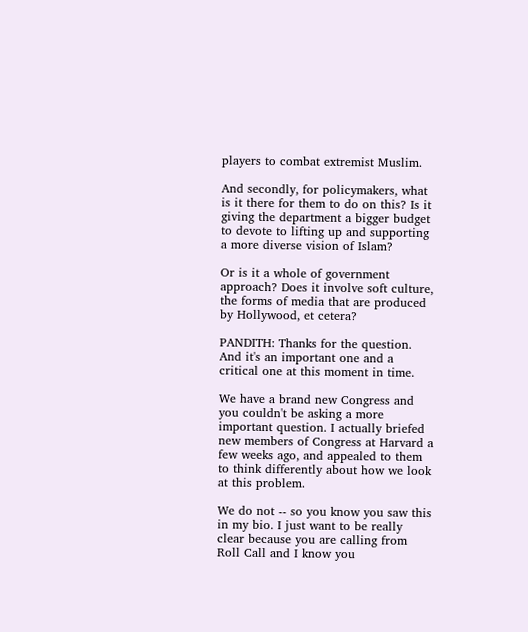players to combat extremist Muslim.

And secondly, for policymakers, what is it there for them to do on this? Is it giving the department a bigger budget to devote to lifting up and supporting a more diverse vision of Islam?

Or is it a whole of government approach? Does it involve soft culture, the forms of media that are produced by Hollywood, et cetera?

PANDITH: Thanks for the question. And it's an important one and a critical one at this moment in time.

We have a brand new Congress and you couldn't be asking a more important question. I actually briefed new members of Congress at Harvard a few weeks ago, and appealed to them to think differently about how we look at this problem.

We do not -- so you know you saw this in my bio. I just want to be really clear because you are calling from Roll Call and I know you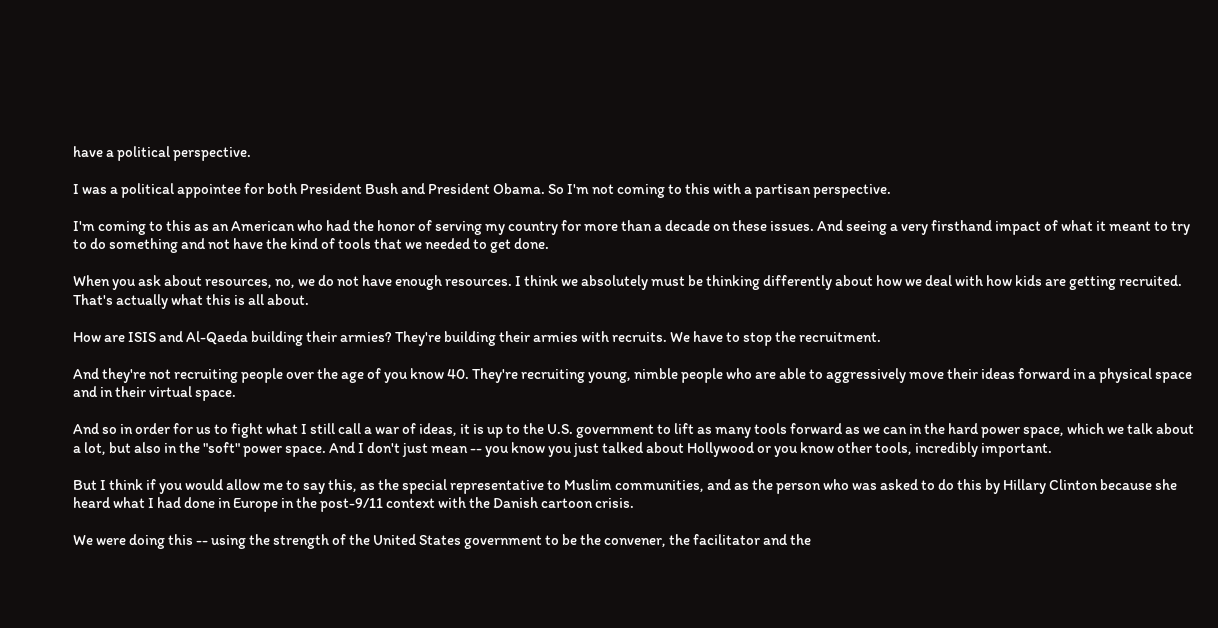have a political perspective.

I was a political appointee for both President Bush and President Obama. So I'm not coming to this with a partisan perspective.

I'm coming to this as an American who had the honor of serving my country for more than a decade on these issues. And seeing a very firsthand impact of what it meant to try to do something and not have the kind of tools that we needed to get done.

When you ask about resources, no, we do not have enough resources. I think we absolutely must be thinking differently about how we deal with how kids are getting recruited. That's actually what this is all about.

How are ISIS and Al-Qaeda building their armies? They're building their armies with recruits. We have to stop the recruitment.

And they're not recruiting people over the age of you know 40. They're recruiting young, nimble people who are able to aggressively move their ideas forward in a physical space and in their virtual space.

And so in order for us to fight what I still call a war of ideas, it is up to the U.S. government to lift as many tools forward as we can in the hard power space, which we talk about a lot, but also in the "soft" power space. And I don't just mean -- you know you just talked about Hollywood or you know other tools, incredibly important.

But I think if you would allow me to say this, as the special representative to Muslim communities, and as the person who was asked to do this by Hillary Clinton because she heard what I had done in Europe in the post-9/11 context with the Danish cartoon crisis.

We were doing this -- using the strength of the United States government to be the convener, the facilitator and the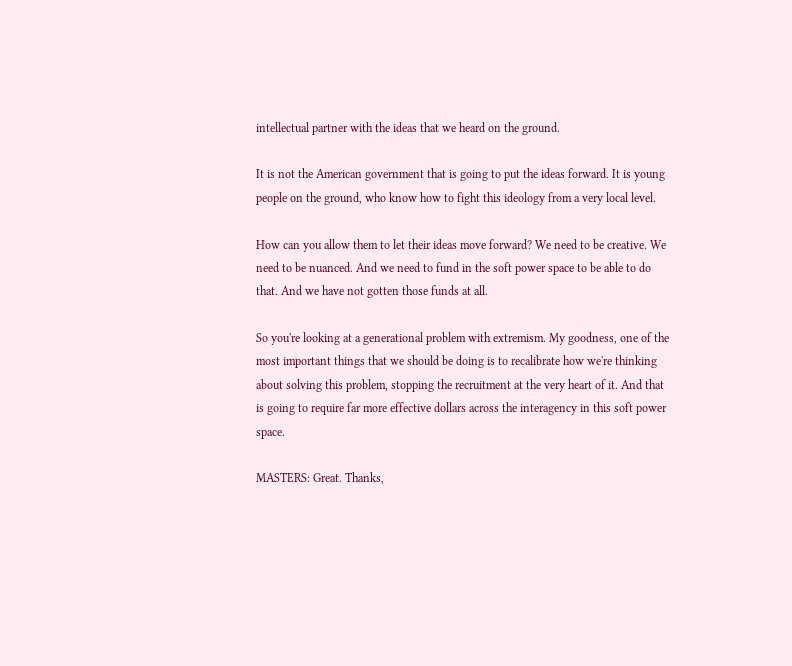intellectual partner with the ideas that we heard on the ground.

It is not the American government that is going to put the ideas forward. It is young people on the ground, who know how to fight this ideology from a very local level.

How can you allow them to let their ideas move forward? We need to be creative. We need to be nuanced. And we need to fund in the soft power space to be able to do that. And we have not gotten those funds at all.

So you're looking at a generational problem with extremism. My goodness, one of the most important things that we should be doing is to recalibrate how we're thinking about solving this problem, stopping the recruitment at the very heart of it. And that is going to require far more effective dollars across the interagency in this soft power space.

MASTERS: Great. Thanks,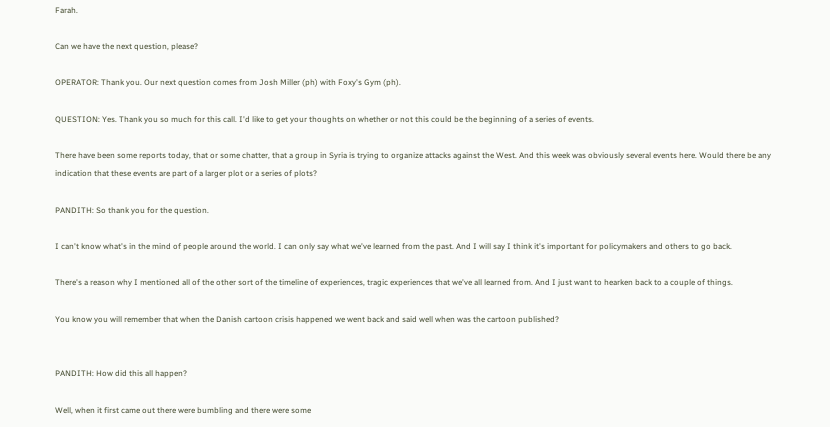Farah.

Can we have the next question, please?

OPERATOR: Thank you. Our next question comes from Josh Miller (ph) with Foxy's Gym (ph).

QUESTION: Yes. Thank you so much for this call. I'd like to get your thoughts on whether or not this could be the beginning of a series of events.

There have been some reports today, that or some chatter, that a group in Syria is trying to organize attacks against the West. And this week was obviously several events here. Would there be any indication that these events are part of a larger plot or a series of plots?

PANDITH: So thank you for the question.

I can't know what's in the mind of people around the world. I can only say what we've learned from the past. And I will say I think it's important for policymakers and others to go back.

There's a reason why I mentioned all of the other sort of the timeline of experiences, tragic experiences that we've all learned from. And I just want to hearken back to a couple of things.

You know you will remember that when the Danish cartoon crisis happened we went back and said well when was the cartoon published?


PANDITH: How did this all happen?

Well, when it first came out there were bumbling and there were some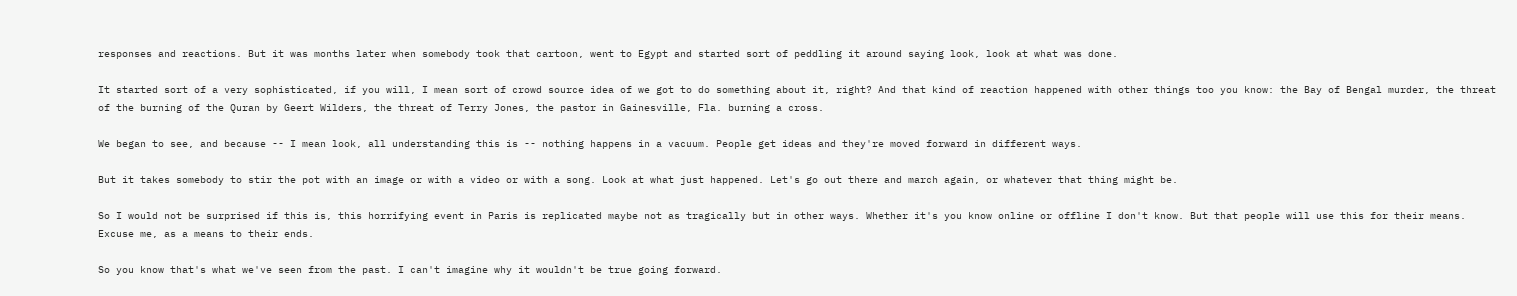responses and reactions. But it was months later when somebody took that cartoon, went to Egypt and started sort of peddling it around saying look, look at what was done.

It started sort of a very sophisticated, if you will, I mean sort of crowd source idea of we got to do something about it, right? And that kind of reaction happened with other things too you know: the Bay of Bengal murder, the threat of the burning of the Quran by Geert Wilders, the threat of Terry Jones, the pastor in Gainesville, Fla. burning a cross.

We began to see, and because -- I mean look, all understanding this is -- nothing happens in a vacuum. People get ideas and they're moved forward in different ways.

But it takes somebody to stir the pot with an image or with a video or with a song. Look at what just happened. Let's go out there and march again, or whatever that thing might be.

So I would not be surprised if this is, this horrifying event in Paris is replicated maybe not as tragically but in other ways. Whether it's you know online or offline I don't know. But that people will use this for their means. Excuse me, as a means to their ends.

So you know that's what we've seen from the past. I can't imagine why it wouldn't be true going forward.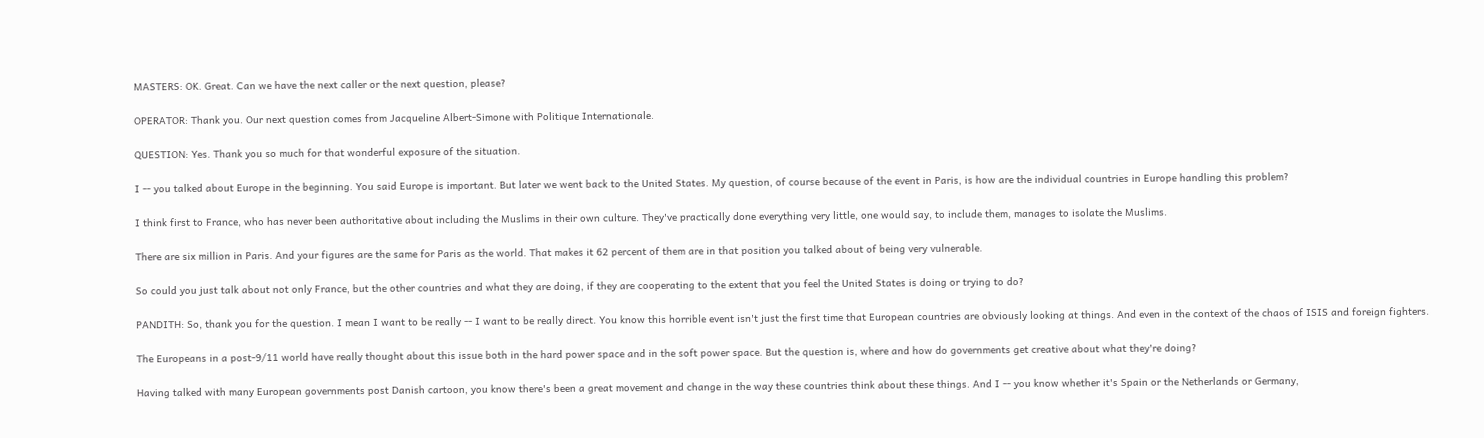MASTERS: OK. Great. Can we have the next caller or the next question, please?

OPERATOR: Thank you. Our next question comes from Jacqueline Albert-Simone with Politique Internationale.

QUESTION: Yes. Thank you so much for that wonderful exposure of the situation.

I -- you talked about Europe in the beginning. You said Europe is important. But later we went back to the United States. My question, of course because of the event in Paris, is how are the individual countries in Europe handling this problem?

I think first to France, who has never been authoritative about including the Muslims in their own culture. They've practically done everything very little, one would say, to include them, manages to isolate the Muslims.

There are six million in Paris. And your figures are the same for Paris as the world. That makes it 62 percent of them are in that position you talked about of being very vulnerable.

So could you just talk about not only France, but the other countries and what they are doing, if they are cooperating to the extent that you feel the United States is doing or trying to do?

PANDITH: So, thank you for the question. I mean I want to be really -- I want to be really direct. You know this horrible event isn't just the first time that European countries are obviously looking at things. And even in the context of the chaos of ISIS and foreign fighters.

The Europeans in a post-9/11 world have really thought about this issue both in the hard power space and in the soft power space. But the question is, where and how do governments get creative about what they're doing?

Having talked with many European governments post Danish cartoon, you know there's been a great movement and change in the way these countries think about these things. And I -- you know whether it's Spain or the Netherlands or Germany,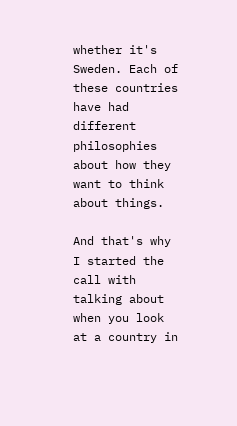whether it's Sweden. Each of these countries have had different philosophies about how they want to think about things.

And that's why I started the call with talking about when you look at a country in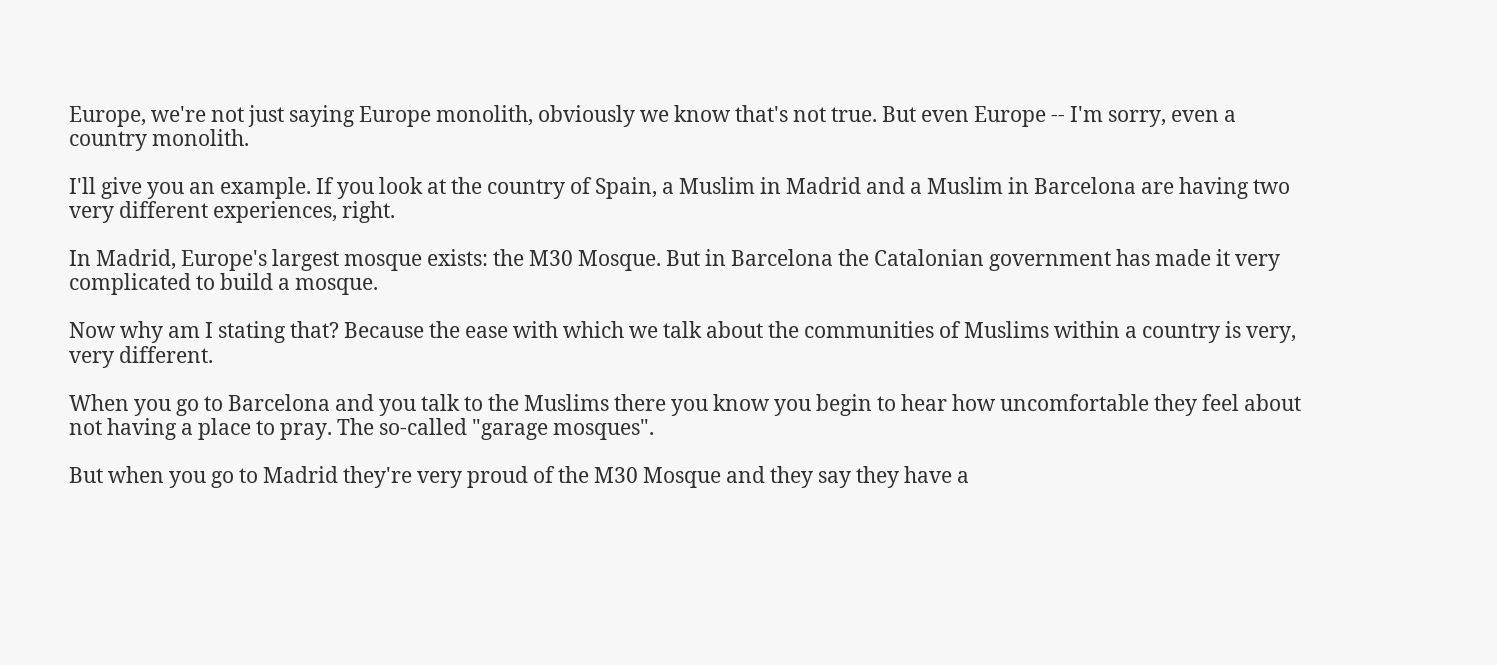Europe, we're not just saying Europe monolith, obviously we know that's not true. But even Europe -- I'm sorry, even a country monolith.

I'll give you an example. If you look at the country of Spain, a Muslim in Madrid and a Muslim in Barcelona are having two very different experiences, right.

In Madrid, Europe's largest mosque exists: the M30 Mosque. But in Barcelona the Catalonian government has made it very complicated to build a mosque.

Now why am I stating that? Because the ease with which we talk about the communities of Muslims within a country is very, very different.

When you go to Barcelona and you talk to the Muslims there you know you begin to hear how uncomfortable they feel about not having a place to pray. The so-called "garage mosques".

But when you go to Madrid they're very proud of the M30 Mosque and they say they have a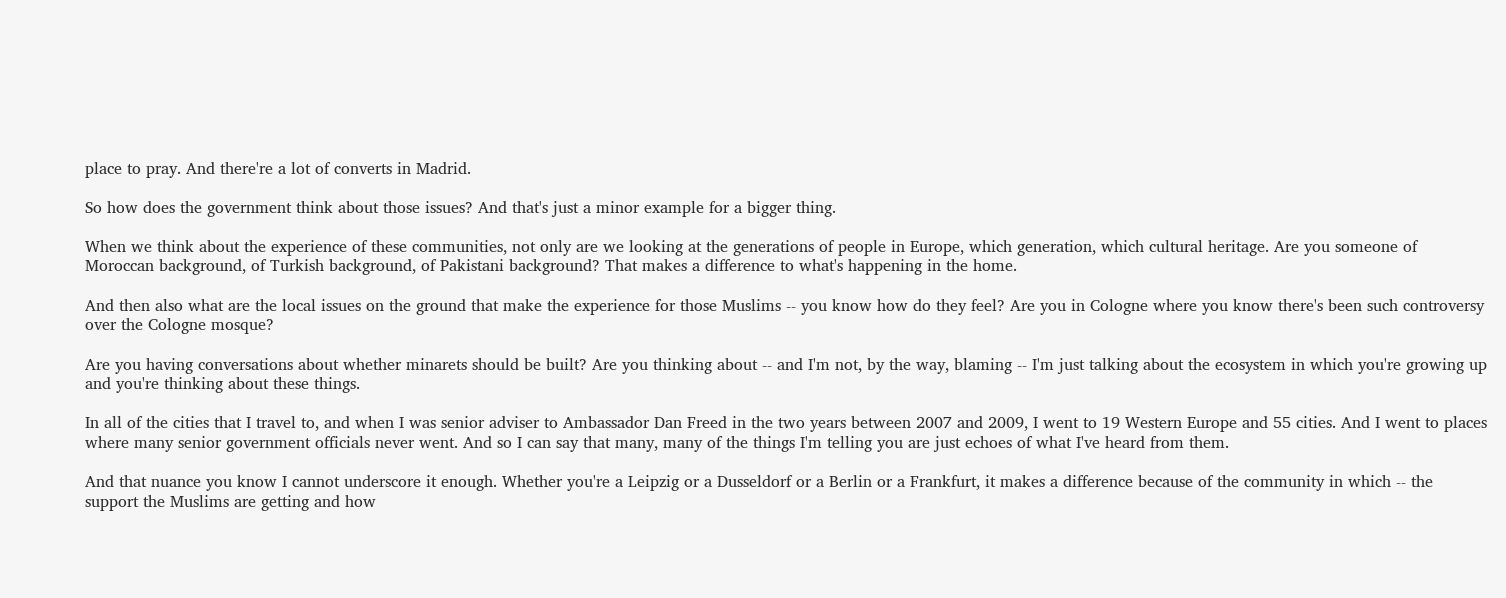place to pray. And there're a lot of converts in Madrid.

So how does the government think about those issues? And that's just a minor example for a bigger thing.

When we think about the experience of these communities, not only are we looking at the generations of people in Europe, which generation, which cultural heritage. Are you someone of Moroccan background, of Turkish background, of Pakistani background? That makes a difference to what's happening in the home.

And then also what are the local issues on the ground that make the experience for those Muslims -- you know how do they feel? Are you in Cologne where you know there's been such controversy over the Cologne mosque?

Are you having conversations about whether minarets should be built? Are you thinking about -- and I'm not, by the way, blaming -- I'm just talking about the ecosystem in which you're growing up and you're thinking about these things.

In all of the cities that I travel to, and when I was senior adviser to Ambassador Dan Freed in the two years between 2007 and 2009, I went to 19 Western Europe and 55 cities. And I went to places where many senior government officials never went. And so I can say that many, many of the things I'm telling you are just echoes of what I've heard from them.

And that nuance you know I cannot underscore it enough. Whether you're a Leipzig or a Dusseldorf or a Berlin or a Frankfurt, it makes a difference because of the community in which -- the support the Muslims are getting and how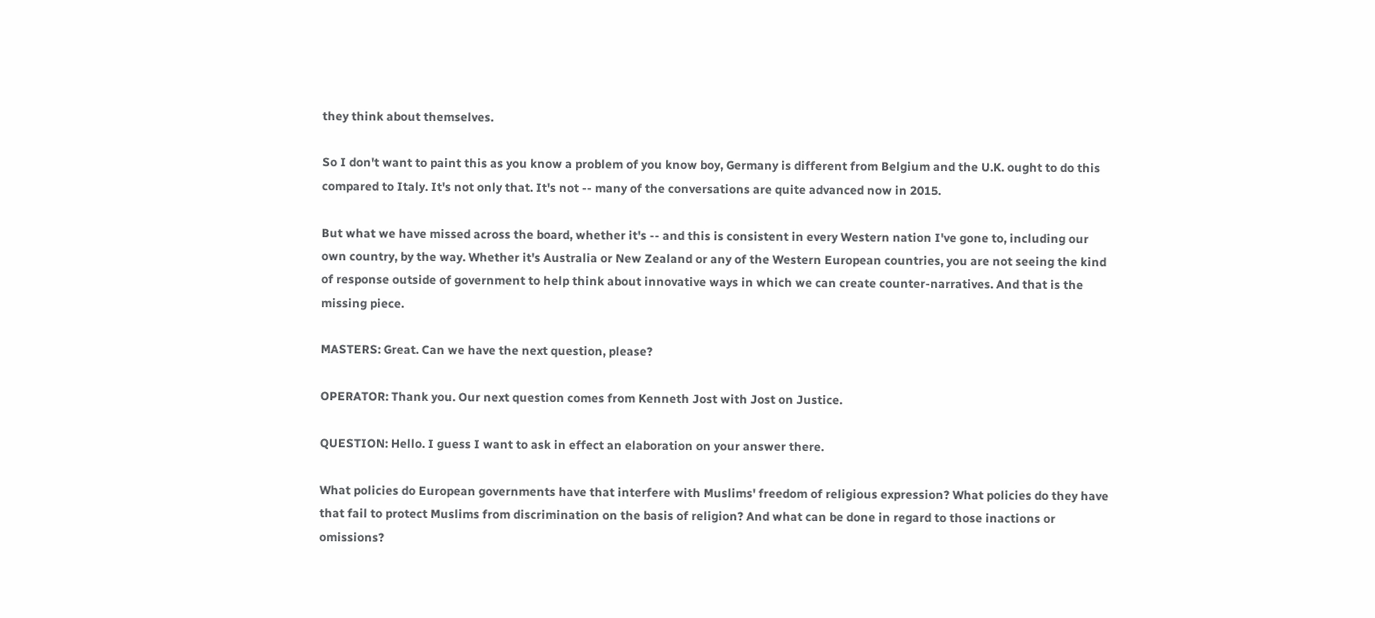they think about themselves.

So I don't want to paint this as you know a problem of you know boy, Germany is different from Belgium and the U.K. ought to do this compared to Italy. It's not only that. It's not -- many of the conversations are quite advanced now in 2015.

But what we have missed across the board, whether it's -- and this is consistent in every Western nation I've gone to, including our own country, by the way. Whether it's Australia or New Zealand or any of the Western European countries, you are not seeing the kind of response outside of government to help think about innovative ways in which we can create counter-narratives. And that is the missing piece.

MASTERS: Great. Can we have the next question, please?

OPERATOR: Thank you. Our next question comes from Kenneth Jost with Jost on Justice.

QUESTION: Hello. I guess I want to ask in effect an elaboration on your answer there.

What policies do European governments have that interfere with Muslims' freedom of religious expression? What policies do they have that fail to protect Muslims from discrimination on the basis of religion? And what can be done in regard to those inactions or omissions?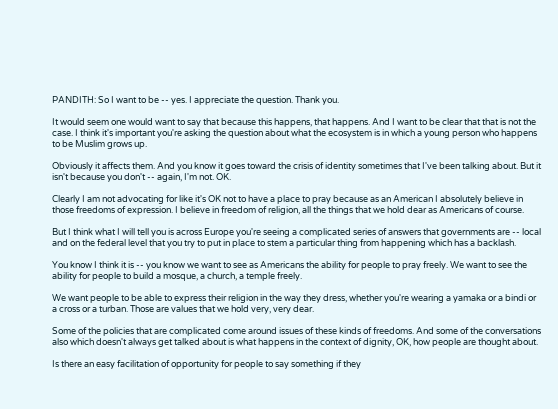PANDITH: So I want to be -- yes. I appreciate the question. Thank you.

It would seem one would want to say that because this happens, that happens. And I want to be clear that that is not the case. I think it's important you're asking the question about what the ecosystem is in which a young person who happens to be Muslim grows up.

Obviously it affects them. And you know it goes toward the crisis of identity sometimes that I've been talking about. But it isn't because you don't -- again, I'm not. OK.

Clearly I am not advocating for like it's OK not to have a place to pray because as an American I absolutely believe in those freedoms of expression. I believe in freedom of religion, all the things that we hold dear as Americans of course.

But I think what I will tell you is across Europe you're seeing a complicated series of answers that governments are -- local and on the federal level that you try to put in place to stem a particular thing from happening which has a backlash.

You know I think it is -- you know we want to see as Americans the ability for people to pray freely. We want to see the ability for people to build a mosque, a church, a temple freely.

We want people to be able to express their religion in the way they dress, whether you're wearing a yamaka or a bindi or a cross or a turban. Those are values that we hold very, very dear.

Some of the policies that are complicated come around issues of these kinds of freedoms. And some of the conversations also which doesn't always get talked about is what happens in the context of dignity, OK, how people are thought about.

Is there an easy facilitation of opportunity for people to say something if they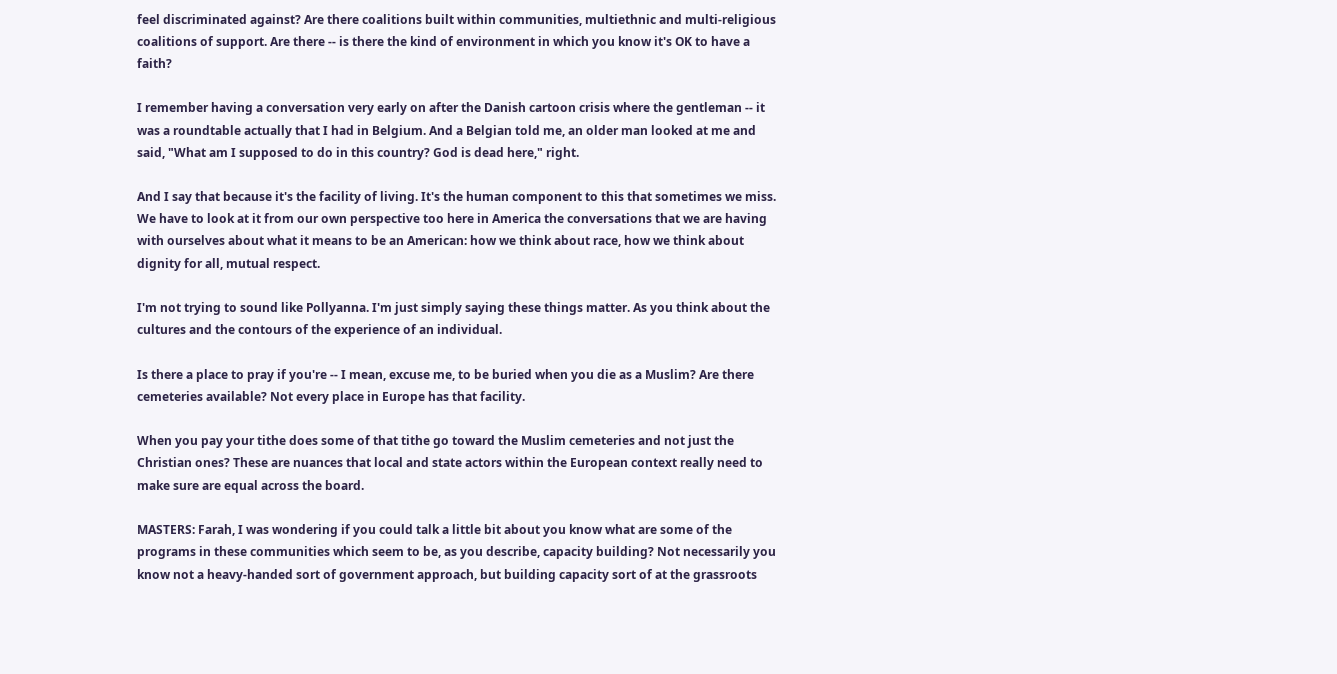feel discriminated against? Are there coalitions built within communities, multiethnic and multi-religious coalitions of support. Are there -- is there the kind of environment in which you know it's OK to have a faith?

I remember having a conversation very early on after the Danish cartoon crisis where the gentleman -- it was a roundtable actually that I had in Belgium. And a Belgian told me, an older man looked at me and said, "What am I supposed to do in this country? God is dead here," right.

And I say that because it's the facility of living. It's the human component to this that sometimes we miss. We have to look at it from our own perspective too here in America the conversations that we are having with ourselves about what it means to be an American: how we think about race, how we think about dignity for all, mutual respect.

I'm not trying to sound like Pollyanna. I'm just simply saying these things matter. As you think about the cultures and the contours of the experience of an individual.

Is there a place to pray if you're -- I mean, excuse me, to be buried when you die as a Muslim? Are there cemeteries available? Not every place in Europe has that facility.

When you pay your tithe does some of that tithe go toward the Muslim cemeteries and not just the Christian ones? These are nuances that local and state actors within the European context really need to make sure are equal across the board.

MASTERS: Farah, I was wondering if you could talk a little bit about you know what are some of the programs in these communities which seem to be, as you describe, capacity building? Not necessarily you know not a heavy-handed sort of government approach, but building capacity sort of at the grassroots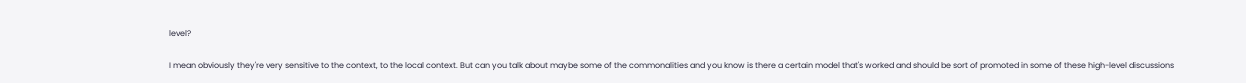level?

I mean obviously they're very sensitive to the context, to the local context. But can you talk about maybe some of the commonalities and you know is there a certain model that's worked and should be sort of promoted in some of these high-level discussions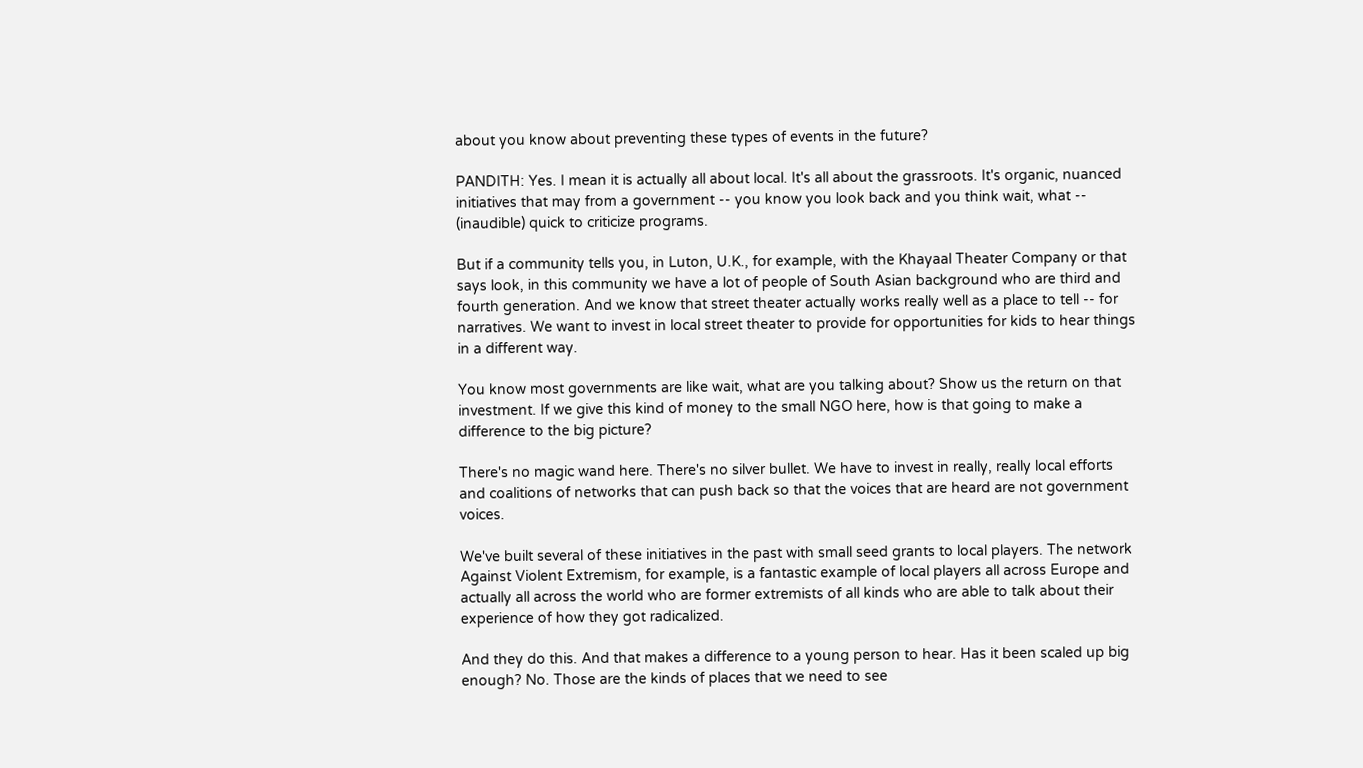about you know about preventing these types of events in the future?

PANDITH: Yes. I mean it is actually all about local. It's all about the grassroots. It's organic, nuanced initiatives that may from a government -- you know you look back and you think wait, what -- (inaudible) quick to criticize programs.

But if a community tells you, in Luton, U.K., for example, with the Khayaal Theater Company or that says look, in this community we have a lot of people of South Asian background who are third and fourth generation. And we know that street theater actually works really well as a place to tell -- for narratives. We want to invest in local street theater to provide for opportunities for kids to hear things in a different way.

You know most governments are like wait, what are you talking about? Show us the return on that investment. If we give this kind of money to the small NGO here, how is that going to make a difference to the big picture?

There's no magic wand here. There's no silver bullet. We have to invest in really, really local efforts and coalitions of networks that can push back so that the voices that are heard are not government voices.

We've built several of these initiatives in the past with small seed grants to local players. The network Against Violent Extremism, for example, is a fantastic example of local players all across Europe and actually all across the world who are former extremists of all kinds who are able to talk about their experience of how they got radicalized.

And they do this. And that makes a difference to a young person to hear. Has it been scaled up big enough? No. Those are the kinds of places that we need to see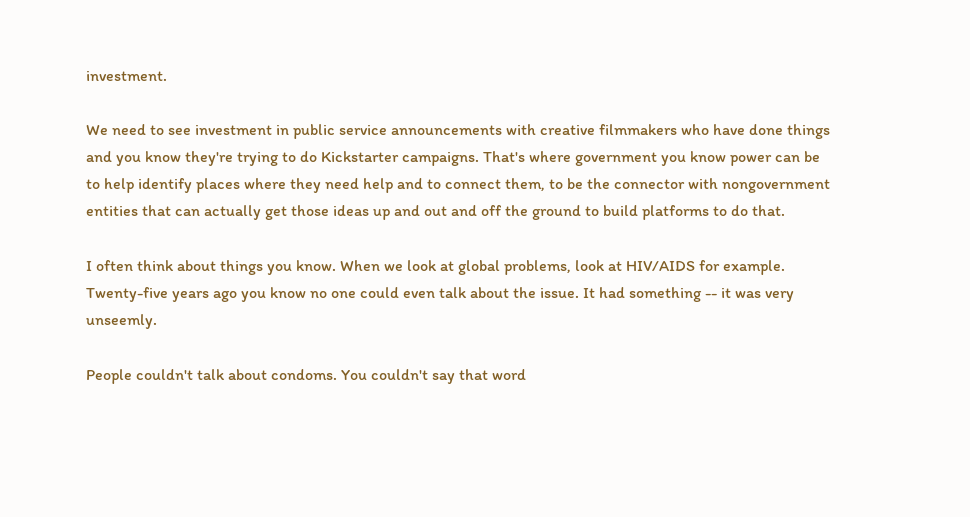investment.

We need to see investment in public service announcements with creative filmmakers who have done things and you know they're trying to do Kickstarter campaigns. That's where government you know power can be to help identify places where they need help and to connect them, to be the connector with nongovernment entities that can actually get those ideas up and out and off the ground to build platforms to do that.

I often think about things you know. When we look at global problems, look at HIV/AIDS for example. Twenty-five years ago you know no one could even talk about the issue. It had something -- it was very unseemly.

People couldn't talk about condoms. You couldn't say that word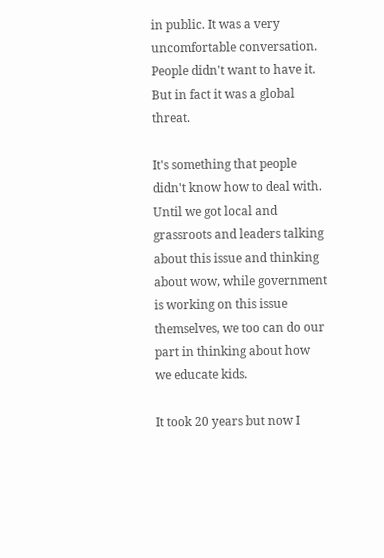in public. It was a very uncomfortable conversation. People didn't want to have it. But in fact it was a global threat.

It's something that people didn't know how to deal with. Until we got local and grassroots and leaders talking about this issue and thinking about wow, while government is working on this issue themselves, we too can do our part in thinking about how we educate kids.

It took 20 years but now I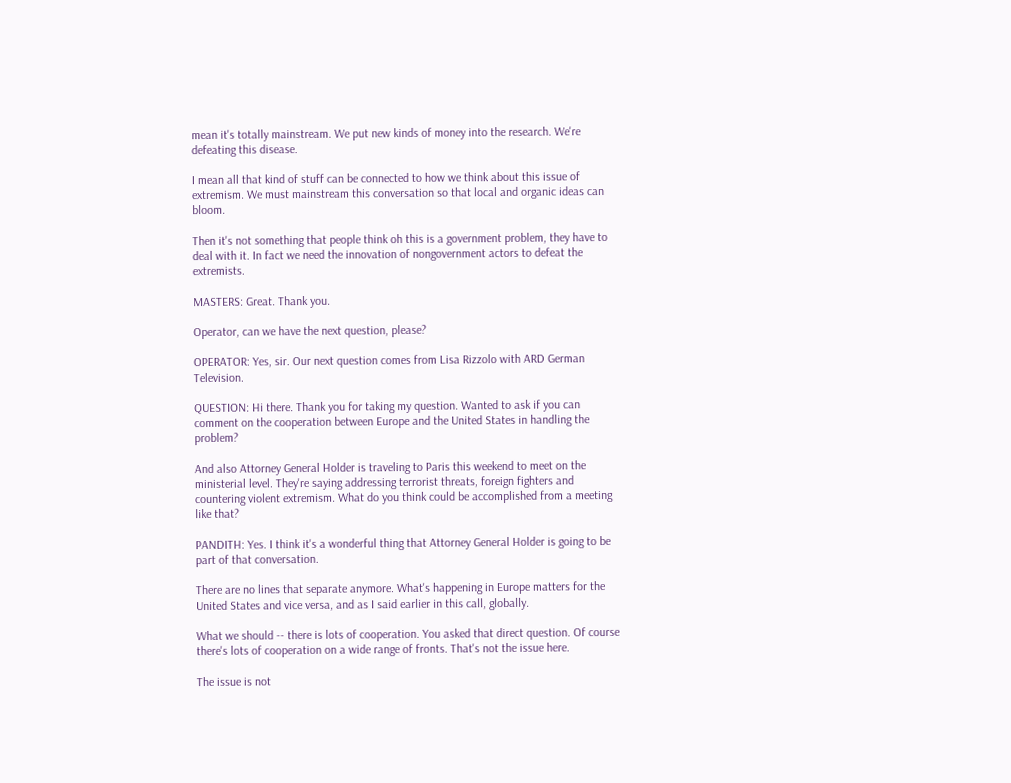mean it's totally mainstream. We put new kinds of money into the research. We're defeating this disease.

I mean all that kind of stuff can be connected to how we think about this issue of extremism. We must mainstream this conversation so that local and organic ideas can bloom.

Then it's not something that people think oh this is a government problem, they have to deal with it. In fact we need the innovation of nongovernment actors to defeat the extremists.

MASTERS: Great. Thank you.

Operator, can we have the next question, please?

OPERATOR: Yes, sir. Our next question comes from Lisa Rizzolo with ARD German Television.

QUESTION: Hi there. Thank you for taking my question. Wanted to ask if you can comment on the cooperation between Europe and the United States in handling the problem?

And also Attorney General Holder is traveling to Paris this weekend to meet on the ministerial level. They're saying addressing terrorist threats, foreign fighters and countering violent extremism. What do you think could be accomplished from a meeting like that?

PANDITH: Yes. I think it's a wonderful thing that Attorney General Holder is going to be part of that conversation.

There are no lines that separate anymore. What's happening in Europe matters for the United States and vice versa, and as I said earlier in this call, globally.

What we should -- there is lots of cooperation. You asked that direct question. Of course there's lots of cooperation on a wide range of fronts. That's not the issue here.

The issue is not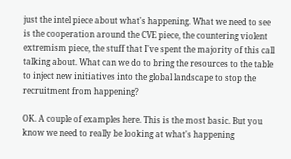just the intel piece about what's happening. What we need to see is the cooperation around the CVE piece, the countering violent extremism piece, the stuff that I've spent the majority of this call talking about. What can we do to bring the resources to the table to inject new initiatives into the global landscape to stop the recruitment from happening?

OK. A couple of examples here. This is the most basic. But you know we need to really be looking at what's happening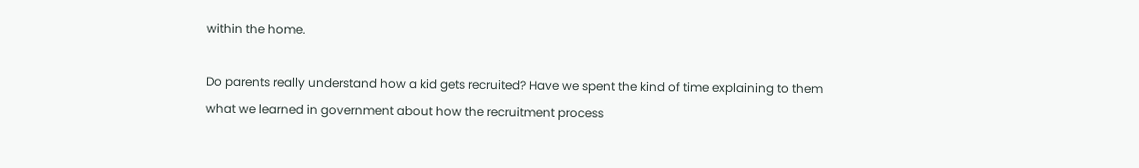within the home.

Do parents really understand how a kid gets recruited? Have we spent the kind of time explaining to them what we learned in government about how the recruitment process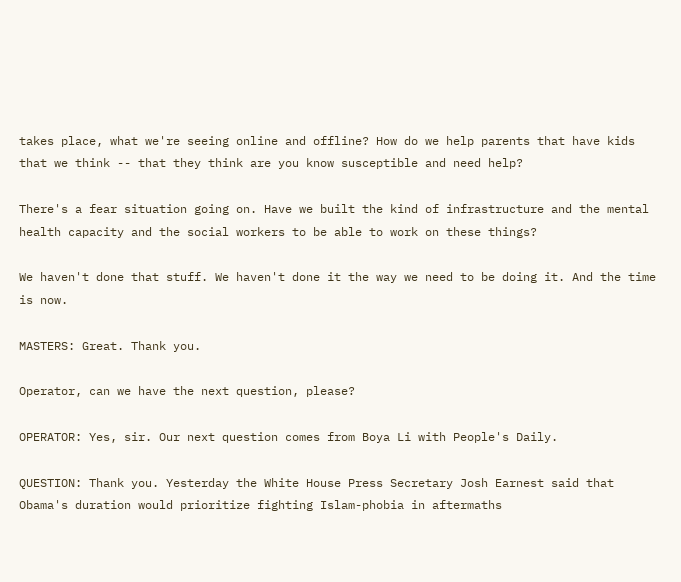takes place, what we're seeing online and offline? How do we help parents that have kids that we think -- that they think are you know susceptible and need help?

There's a fear situation going on. Have we built the kind of infrastructure and the mental health capacity and the social workers to be able to work on these things?

We haven't done that stuff. We haven't done it the way we need to be doing it. And the time is now.

MASTERS: Great. Thank you.

Operator, can we have the next question, please?

OPERATOR: Yes, sir. Our next question comes from Boya Li with People's Daily.

QUESTION: Thank you. Yesterday the White House Press Secretary Josh Earnest said that Obama's duration would prioritize fighting Islam-phobia in aftermaths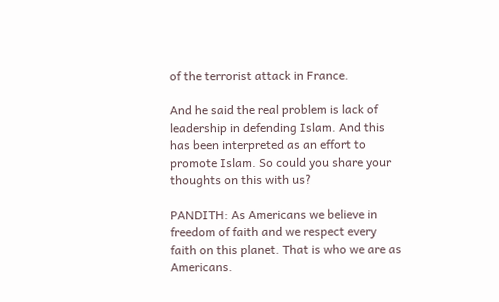of the terrorist attack in France.

And he said the real problem is lack of leadership in defending Islam. And this has been interpreted as an effort to promote Islam. So could you share your thoughts on this with us?

PANDITH: As Americans we believe in freedom of faith and we respect every faith on this planet. That is who we are as Americans.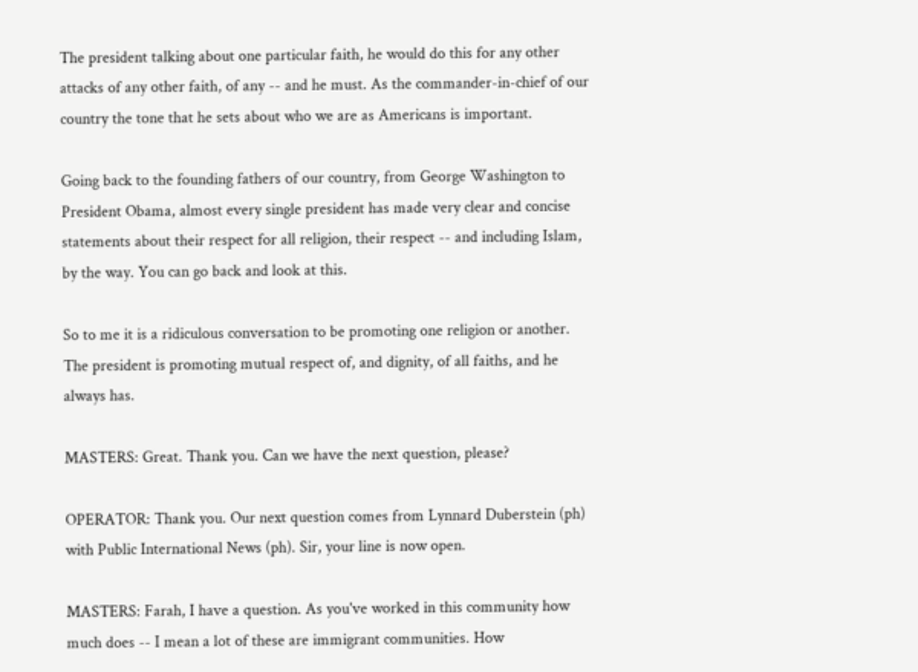The president talking about one particular faith, he would do this for any other attacks of any other faith, of any -- and he must. As the commander-in-chief of our country the tone that he sets about who we are as Americans is important.

Going back to the founding fathers of our country, from George Washington to President Obama, almost every single president has made very clear and concise statements about their respect for all religion, their respect -- and including Islam, by the way. You can go back and look at this.

So to me it is a ridiculous conversation to be promoting one religion or another. The president is promoting mutual respect of, and dignity, of all faiths, and he always has.

MASTERS: Great. Thank you. Can we have the next question, please?

OPERATOR: Thank you. Our next question comes from Lynnard Duberstein (ph) with Public International News (ph). Sir, your line is now open.

MASTERS: Farah, I have a question. As you've worked in this community how much does -- I mean a lot of these are immigrant communities. How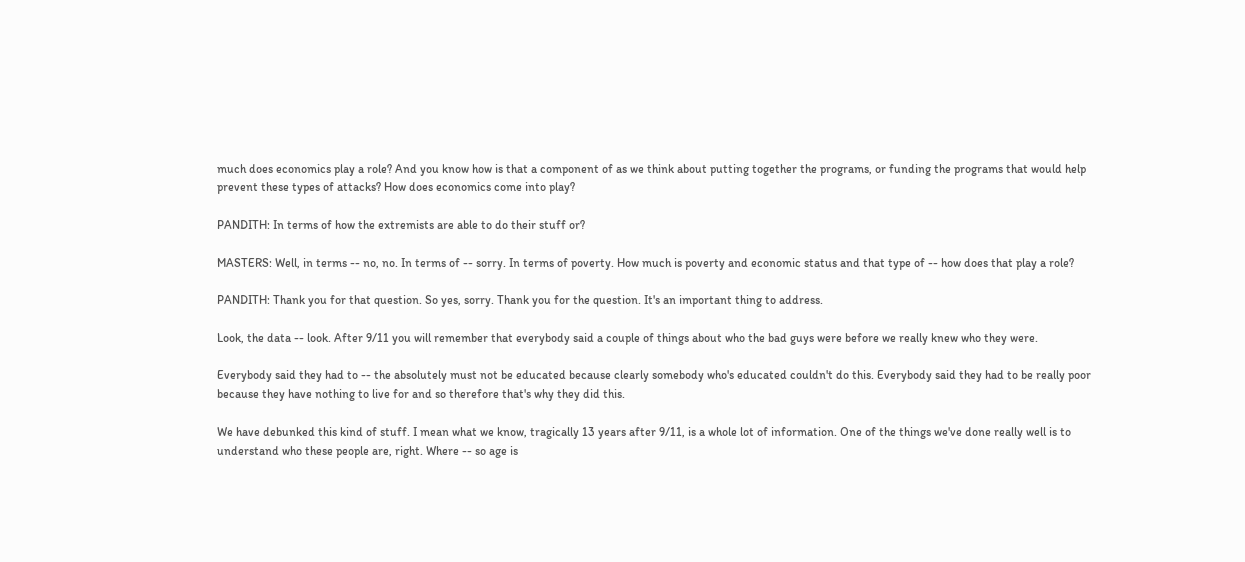much does economics play a role? And you know how is that a component of as we think about putting together the programs, or funding the programs that would help prevent these types of attacks? How does economics come into play?

PANDITH: In terms of how the extremists are able to do their stuff or?

MASTERS: Well, in terms -- no, no. In terms of -- sorry. In terms of poverty. How much is poverty and economic status and that type of -- how does that play a role?

PANDITH: Thank you for that question. So yes, sorry. Thank you for the question. It's an important thing to address.

Look, the data -- look. After 9/11 you will remember that everybody said a couple of things about who the bad guys were before we really knew who they were.

Everybody said they had to -- the absolutely must not be educated because clearly somebody who's educated couldn't do this. Everybody said they had to be really poor because they have nothing to live for and so therefore that's why they did this.

We have debunked this kind of stuff. I mean what we know, tragically 13 years after 9/11, is a whole lot of information. One of the things we've done really well is to understand who these people are, right. Where -- so age is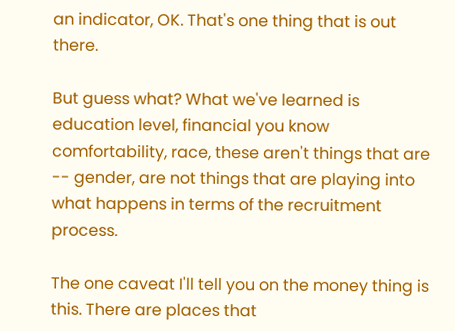an indicator, OK. That's one thing that is out there.

But guess what? What we've learned is education level, financial you know comfortability, race, these aren't things that are -- gender, are not things that are playing into what happens in terms of the recruitment process.

The one caveat I'll tell you on the money thing is this. There are places that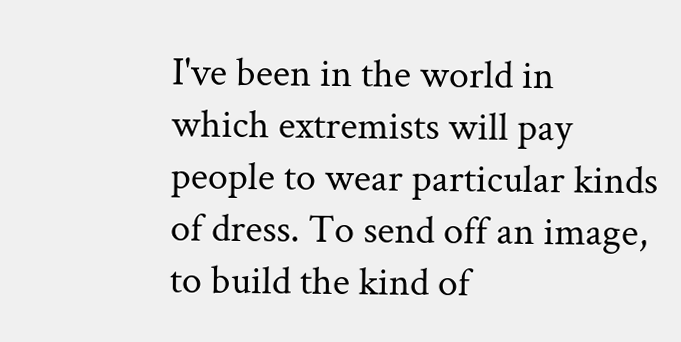I've been in the world in which extremists will pay people to wear particular kinds of dress. To send off an image, to build the kind of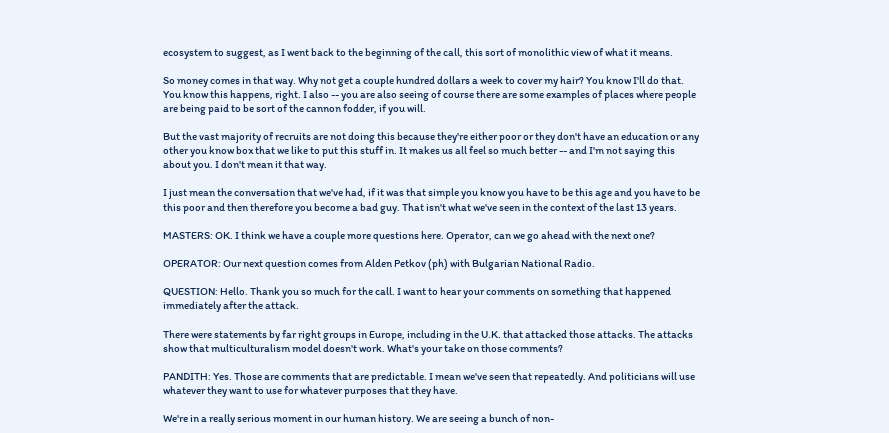ecosystem to suggest, as I went back to the beginning of the call, this sort of monolithic view of what it means.

So money comes in that way. Why not get a couple hundred dollars a week to cover my hair? You know I'll do that. You know this happens, right. I also -- you are also seeing of course there are some examples of places where people are being paid to be sort of the cannon fodder, if you will.

But the vast majority of recruits are not doing this because they're either poor or they don't have an education or any other you know box that we like to put this stuff in. It makes us all feel so much better -- and I'm not saying this about you. I don't mean it that way.

I just mean the conversation that we've had, if it was that simple you know you have to be this age and you have to be this poor and then therefore you become a bad guy. That isn't what we've seen in the context of the last 13 years.

MASTERS: OK. I think we have a couple more questions here. Operator, can we go ahead with the next one?

OPERATOR: Our next question comes from Alden Petkov (ph) with Bulgarian National Radio.

QUESTION: Hello. Thank you so much for the call. I want to hear your comments on something that happened immediately after the attack.

There were statements by far right groups in Europe, including in the U.K. that attacked those attacks. The attacks show that multiculturalism model doesn't work. What's your take on those comments?

PANDITH: Yes. Those are comments that are predictable. I mean we've seen that repeatedly. And politicians will use whatever they want to use for whatever purposes that they have.

We're in a really serious moment in our human history. We are seeing a bunch of non-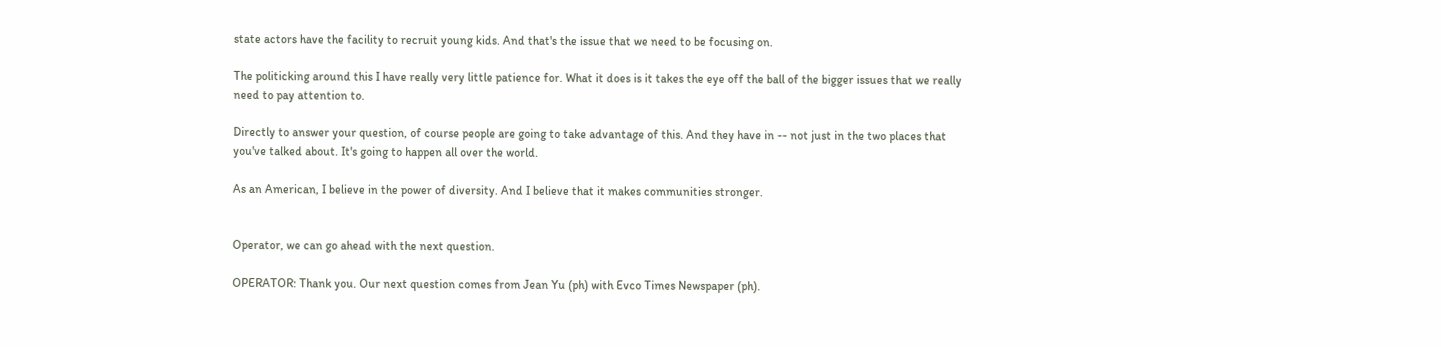state actors have the facility to recruit young kids. And that's the issue that we need to be focusing on.

The politicking around this I have really very little patience for. What it does is it takes the eye off the ball of the bigger issues that we really need to pay attention to.

Directly to answer your question, of course people are going to take advantage of this. And they have in -- not just in the two places that you've talked about. It's going to happen all over the world.

As an American, I believe in the power of diversity. And I believe that it makes communities stronger.


Operator, we can go ahead with the next question.

OPERATOR: Thank you. Our next question comes from Jean Yu (ph) with Evco Times Newspaper (ph).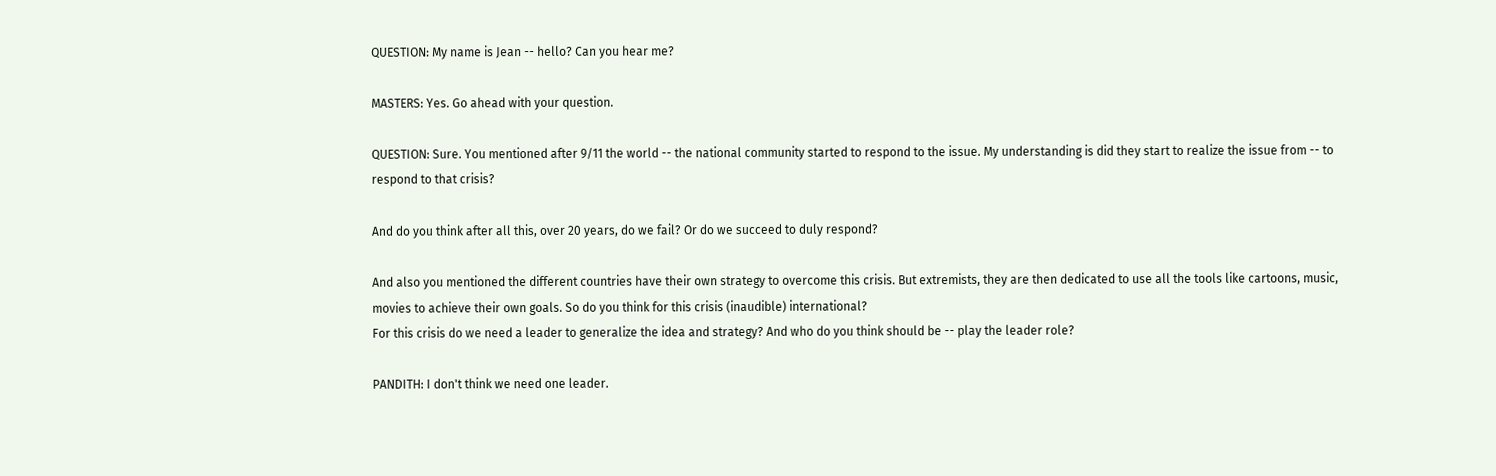QUESTION: My name is Jean -- hello? Can you hear me?

MASTERS: Yes. Go ahead with your question.

QUESTION: Sure. You mentioned after 9/11 the world -- the national community started to respond to the issue. My understanding is did they start to realize the issue from -- to respond to that crisis?

And do you think after all this, over 20 years, do we fail? Or do we succeed to duly respond?

And also you mentioned the different countries have their own strategy to overcome this crisis. But extremists, they are then dedicated to use all the tools like cartoons, music, movies to achieve their own goals. So do you think for this crisis (inaudible) international?
For this crisis do we need a leader to generalize the idea and strategy? And who do you think should be -- play the leader role?

PANDITH: I don't think we need one leader.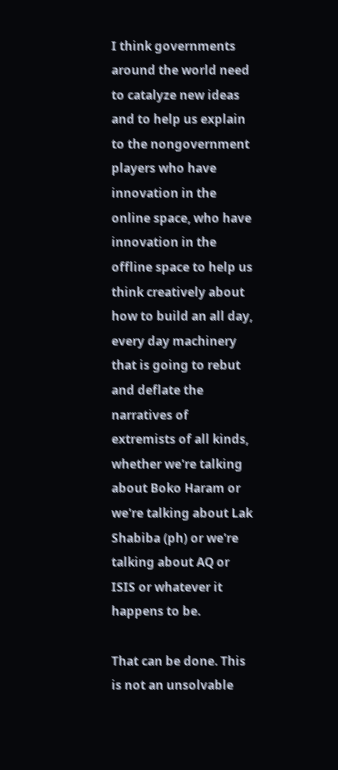I think governments around the world need to catalyze new ideas and to help us explain to the nongovernment players who have innovation in the online space, who have innovation in the offline space to help us think creatively about how to build an all day, every day machinery that is going to rebut and deflate the narratives of extremists of all kinds, whether we're talking about Boko Haram or we're talking about Lak Shabiba (ph) or we're talking about AQ or ISIS or whatever it happens to be.

That can be done. This is not an unsolvable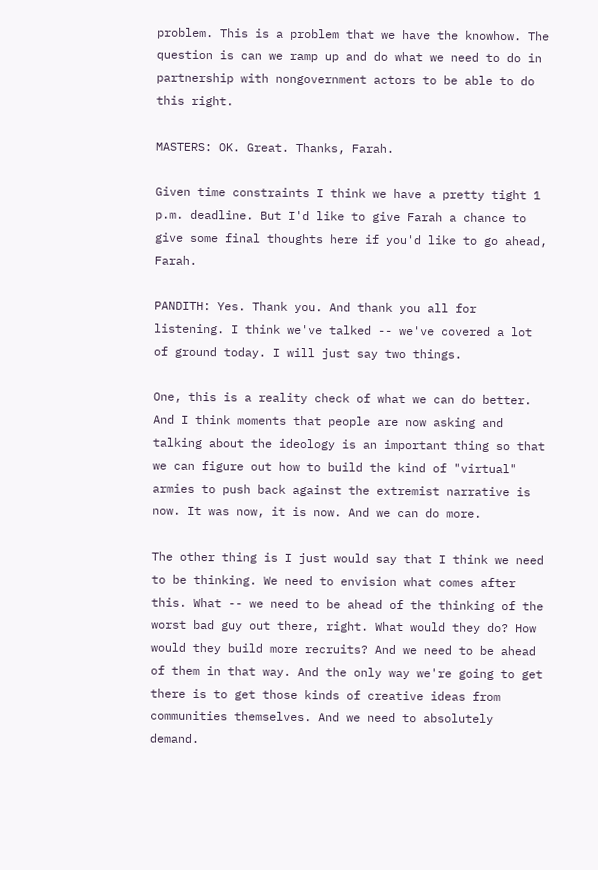problem. This is a problem that we have the knowhow. The question is can we ramp up and do what we need to do in partnership with nongovernment actors to be able to do this right.

MASTERS: OK. Great. Thanks, Farah.

Given time constraints I think we have a pretty tight 1 p.m. deadline. But I'd like to give Farah a chance to give some final thoughts here if you'd like to go ahead, Farah.

PANDITH: Yes. Thank you. And thank you all for listening. I think we've talked -- we've covered a lot of ground today. I will just say two things.

One, this is a reality check of what we can do better. And I think moments that people are now asking and talking about the ideology is an important thing so that we can figure out how to build the kind of "virtual" armies to push back against the extremist narrative is now. It was now, it is now. And we can do more.

The other thing is I just would say that I think we need to be thinking. We need to envision what comes after this. What -- we need to be ahead of the thinking of the worst bad guy out there, right. What would they do? How would they build more recruits? And we need to be ahead of them in that way. And the only way we're going to get there is to get those kinds of creative ideas from communities themselves. And we need to absolutely demand.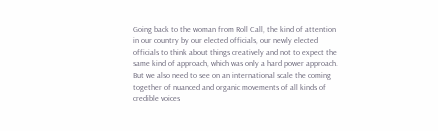Going back to the woman from Roll Call, the kind of attention in our country by our elected officials, our newly elected officials to think about things creatively and not to expect the same kind of approach, which was only a hard power approach. But we also need to see on an international scale the coming together of nuanced and organic movements of all kinds of credible voices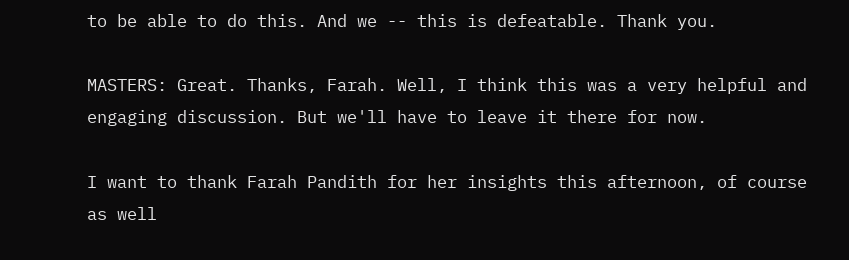to be able to do this. And we -- this is defeatable. Thank you.

MASTERS: Great. Thanks, Farah. Well, I think this was a very helpful and engaging discussion. But we'll have to leave it there for now.

I want to thank Farah Pandith for her insights this afternoon, of course as well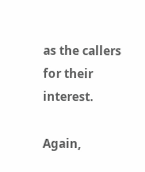as the callers for their interest.

Again,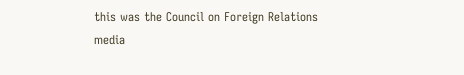this was the Council on Foreign Relations media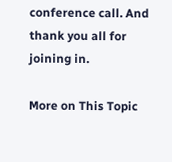conference call. And thank you all for joining in.

More on This Topic